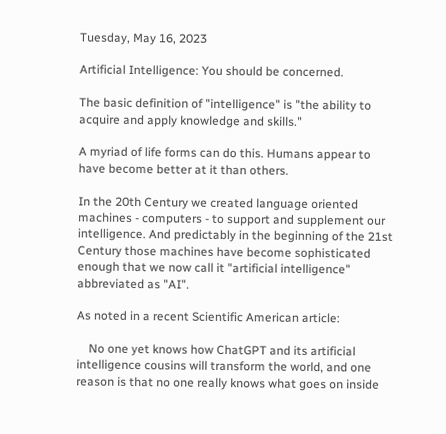Tuesday, May 16, 2023

Artificial Intelligence: You should be concerned.

The basic definition of "intelligence" is "the ability to acquire and apply knowledge and skills."

A myriad of life forms can do this. Humans appear to have become better at it than others.

In the 20th Century we created language oriented machines - computers - to support and supplement our intelligence. And predictably in the beginning of the 21st Century those machines have become sophisticated enough that we now call it "artificial intelligence" abbreviated as "AI".

As noted in a recent Scientific American article:

    No one yet knows how ChatGPT and its artificial intelligence cousins will transform the world, and one reason is that no one really knows what goes on inside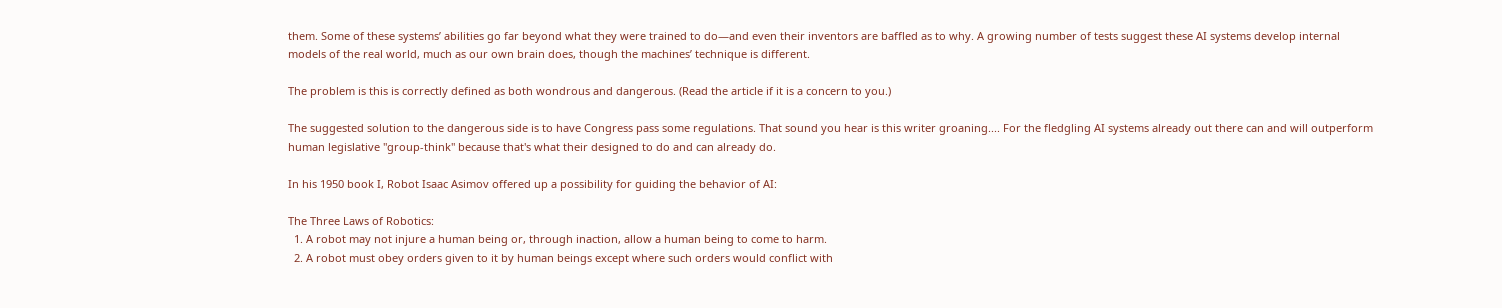them. Some of these systems’ abilities go far beyond what they were trained to do—and even their inventors are baffled as to why. A growing number of tests suggest these AI systems develop internal models of the real world, much as our own brain does, though the machines’ technique is different.

The problem is this is correctly defined as both wondrous and dangerous. (Read the article if it is a concern to you.)

The suggested solution to the dangerous side is to have Congress pass some regulations. That sound you hear is this writer groaning.... For the fledgling AI systems already out there can and will outperform human legislative "group-think" because that's what their designed to do and can already do.

In his 1950 book I, Robot Isaac Asimov offered up a possibility for guiding the behavior of AI:

The Three Laws of Robotics:
  1. A robot may not injure a human being or, through inaction, allow a human being to come to harm.
  2. A robot must obey orders given to it by human beings except where such orders would conflict with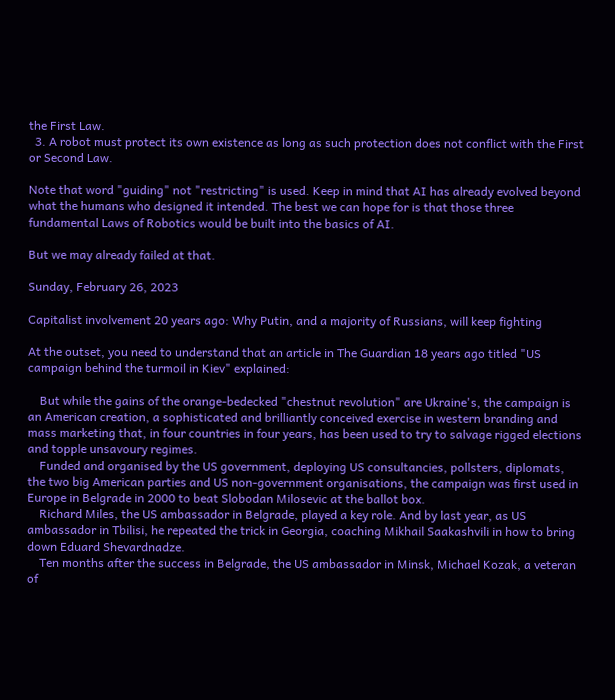the First Law.
  3. A robot must protect its own existence as long as such protection does not conflict with the First or Second Law.

Note that word "guiding" not "restricting" is used. Keep in mind that AI has already evolved beyond what the humans who designed it intended. The best we can hope for is that those three fundamental Laws of Robotics would be built into the basics of AI.

But we may already failed at that.

Sunday, February 26, 2023

Capitalist involvement 20 years ago: Why Putin, and a majority of Russians, will keep fighting

At the outset, you need to understand that an article in The Guardian 18 years ago titled "US campaign behind the turmoil in Kiev" explained:

    But while the gains of the orange-bedecked "chestnut revolution" are Ukraine's, the campaign is an American creation, a sophisticated and brilliantly conceived exercise in western branding and mass marketing that, in four countries in four years, has been used to try to salvage rigged elections and topple unsavoury regimes.
    Funded and organised by the US government, deploying US consultancies, pollsters, diplomats, the two big American parties and US non-government organisations, the campaign was first used in Europe in Belgrade in 2000 to beat Slobodan Milosevic at the ballot box.
    Richard Miles, the US ambassador in Belgrade, played a key role. And by last year, as US ambassador in Tbilisi, he repeated the trick in Georgia, coaching Mikhail Saakashvili in how to bring down Eduard Shevardnadze.
    Ten months after the success in Belgrade, the US ambassador in Minsk, Michael Kozak, a veteran of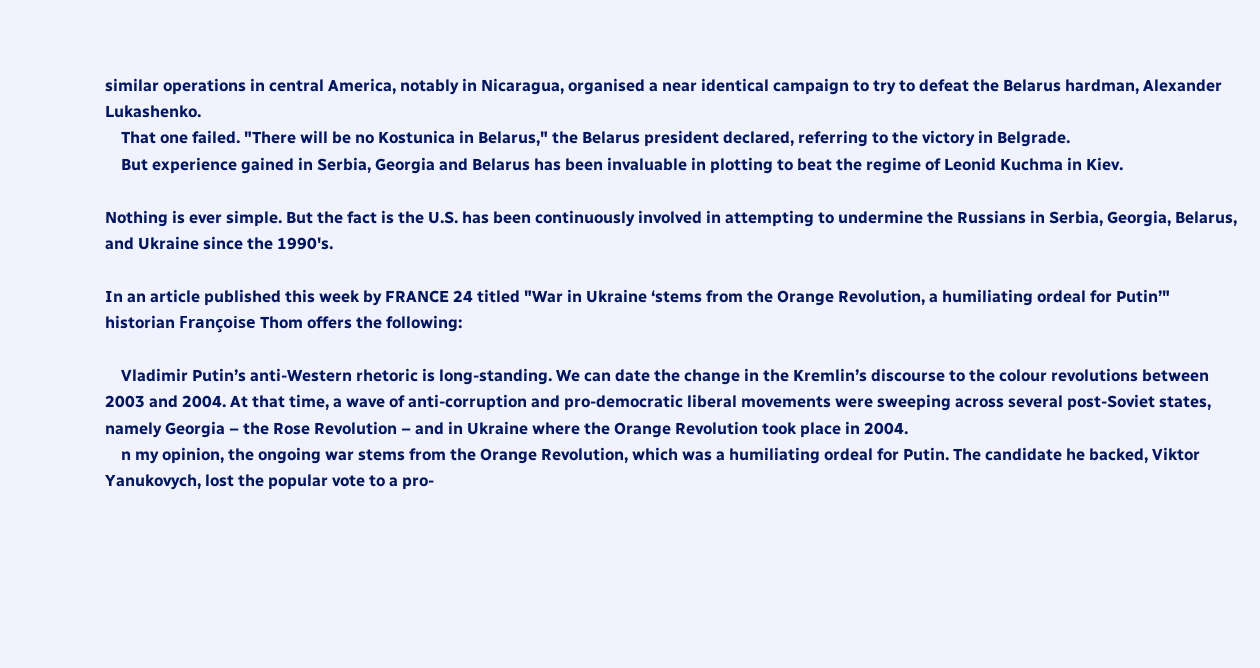similar operations in central America, notably in Nicaragua, organised a near identical campaign to try to defeat the Belarus hardman, Alexander Lukashenko.
    That one failed. "There will be no Kostunica in Belarus," the Belarus president declared, referring to the victory in Belgrade.
    But experience gained in Serbia, Georgia and Belarus has been invaluable in plotting to beat the regime of Leonid Kuchma in Kiev.

Nothing is ever simple. But the fact is the U.S. has been continuously involved in attempting to undermine the Russians in Serbia, Georgia, Belarus, and Ukraine since the 1990's.

In an article published this week by FRANCE 24 titled "War in Ukraine ‘stems from the Orange Revolution, a humiliating ordeal for Putin’" historian Françoise Thom offers the following:

    Vladimir Putin’s anti-Western rhetoric is long-standing. We can date the change in the Kremlin’s discourse to the colour revolutions between 2003 and 2004. At that time, a wave of anti-corruption and pro-democratic liberal movements were sweeping across several post-Soviet states, namely Georgia – the Rose Revolution – and in Ukraine where the Orange Revolution took place in 2004.
    n my opinion, the ongoing war stems from the Orange Revolution, which was a humiliating ordeal for Putin. The candidate he backed, Viktor Yanukovych, lost the popular vote to a pro-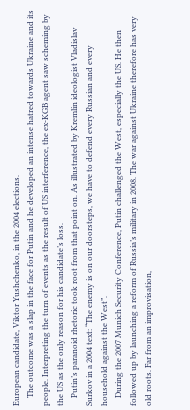European candidate, Viktor Yushchenko, in the 2004 elections.
    The outcome was a slap in the face for Putin and he developed an intense hatred towards Ukraine and its people. Interpreting the turn of events as the result of US interference, the ex-KGB agent saw scheming by the US as the only reason for his candidate’s loss.
    Putin’s paranoid rhetoric took root from that point on. As illustrated by Kremlin ideologist Vladislav Surkov in a 2004 text: “The enemy is on our doorsteps, we have to defend every Russian and every household against the West”.
    During the 2007 Munich Security Conference, Putin challenged the West, especially the US. He then followed up by launching a reform of Russia’s military in 2008. The war against Ukraine therefore has very old roots. Far from an improvisation,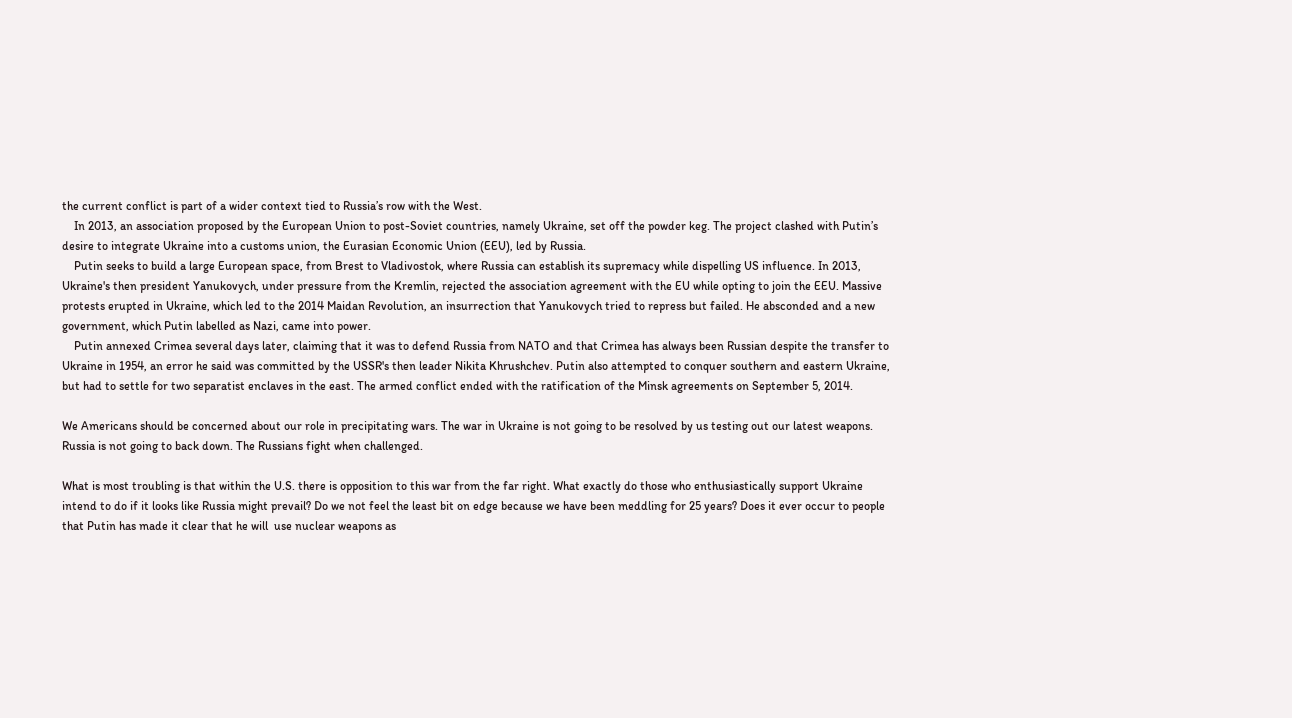the current conflict is part of a wider context tied to Russia’s row with the West.
    In 2013, an association proposed by the European Union to post-Soviet countries, namely Ukraine, set off the powder keg. The project clashed with Putin’s desire to integrate Ukraine into a customs union, the Eurasian Economic Union (EEU), led by Russia.
    Putin seeks to build a large European space, from Brest to Vladivostok, where Russia can establish its supremacy while dispelling US influence. In 2013, Ukraine's then president Yanukovych, under pressure from the Kremlin, rejected the association agreement with the EU while opting to join the EEU. Massive protests erupted in Ukraine, which led to the 2014 Maidan Revolution, an insurrection that Yanukovych tried to repress but failed. He absconded and a new government, which Putin labelled as Nazi, came into power.
    Putin annexed Crimea several days later, claiming that it was to defend Russia from NATO and that Crimea has always been Russian despite the transfer to Ukraine in 1954, an error he said was committed by the USSR's then leader Nikita Khrushchev. Putin also attempted to conquer southern and eastern Ukraine, but had to settle for two separatist enclaves in the east. The armed conflict ended with the ratification of the Minsk agreements on September 5, 2014.

We Americans should be concerned about our role in precipitating wars. The war in Ukraine is not going to be resolved by us testing out our latest weapons. Russia is not going to back down. The Russians fight when challenged.

What is most troubling is that within the U.S. there is opposition to this war from the far right. What exactly do those who enthusiastically support Ukraine intend to do if it looks like Russia might prevail? Do we not feel the least bit on edge because we have been meddling for 25 years? Does it ever occur to people that Putin has made it clear that he will  use nuclear weapons as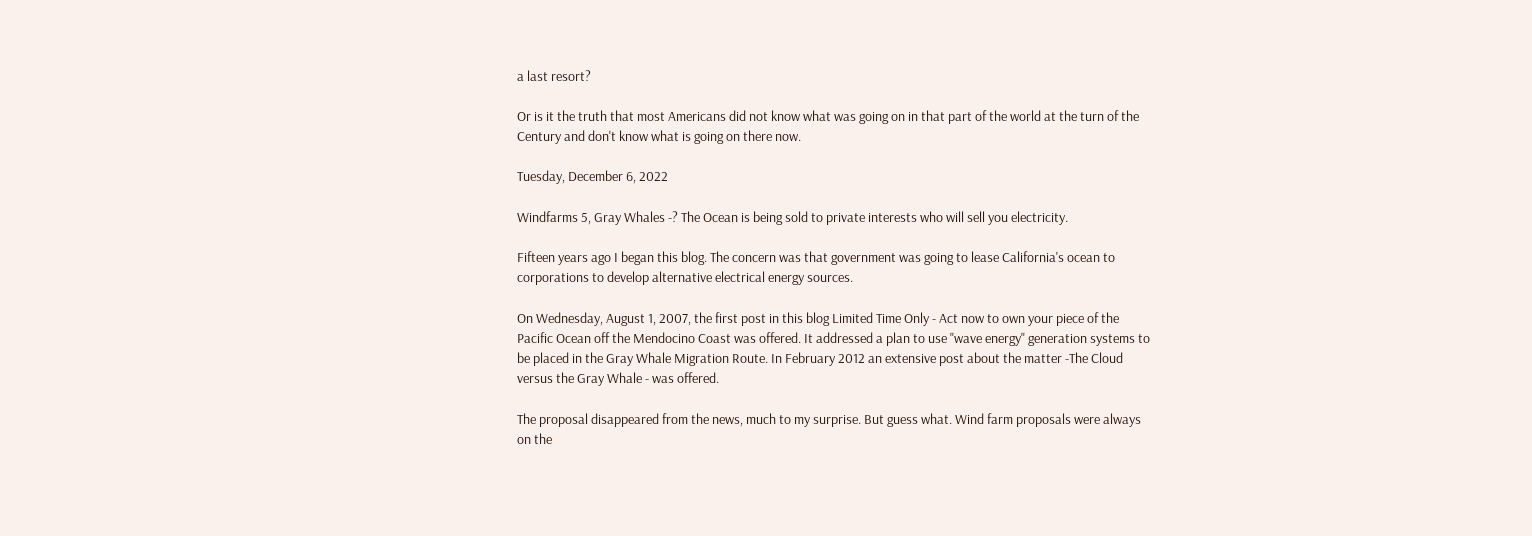a last resort?

Or is it the truth that most Americans did not know what was going on in that part of the world at the turn of the Century and don't know what is going on there now.

Tuesday, December 6, 2022

Windfarms 5, Gray Whales -? The Ocean is being sold to private interests who will sell you electricity.

Fifteen years ago I began this blog. The concern was that government was going to lease California's ocean to corporations to develop alternative electrical energy sources.

On Wednesday, August 1, 2007, the first post in this blog Limited Time Only - Act now to own your piece of the Pacific Ocean off the Mendocino Coast was offered. It addressed a plan to use "wave energy" generation systems to be placed in the Gray Whale Migration Route. In February 2012 an extensive post about the matter -The Cloud versus the Gray Whale - was offered.

The proposal disappeared from the news, much to my surprise. But guess what. Wind farm proposals were always on the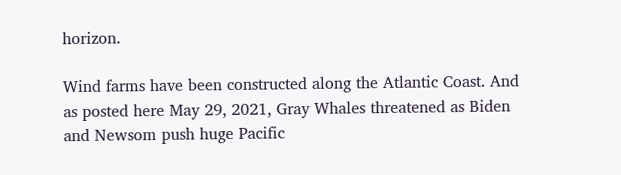horizon.

Wind farms have been constructed along the Atlantic Coast. And as posted here May 29, 2021, Gray Whales threatened as Biden and Newsom push huge Pacific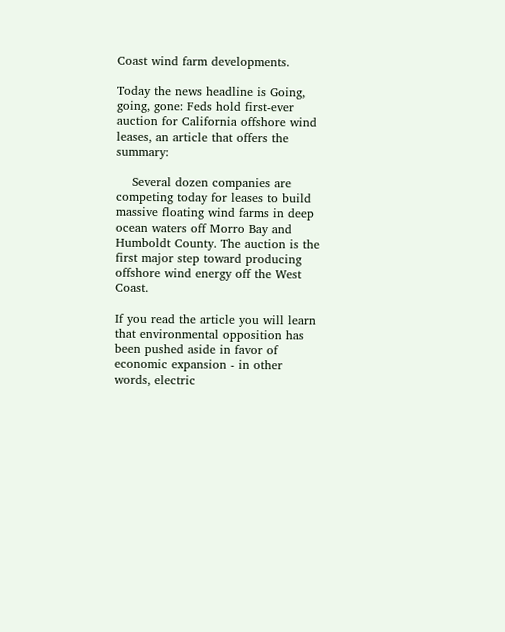Coast wind farm developments.

Today the news headline is Going, going, gone: Feds hold first-ever auction for California offshore wind leases, an article that offers the summary:

    Several dozen companies are competing today for leases to build massive floating wind farms in deep ocean waters off Morro Bay and Humboldt County. The auction is the first major step toward producing offshore wind energy off the West Coast.

If you read the article you will learn that environmental opposition has been pushed aside in favor of economic expansion - in other words, electric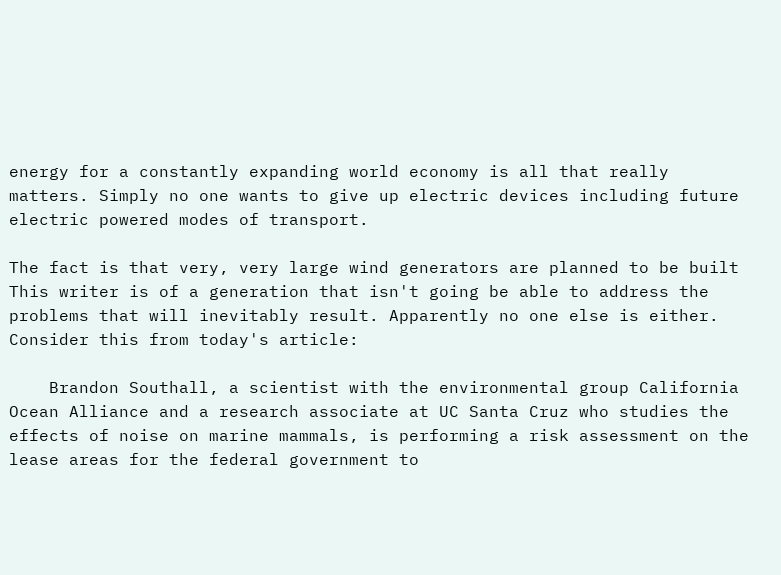energy for a constantly expanding world economy is all that really matters. Simply no one wants to give up electric devices including future electric powered modes of transport.

The fact is that very, very large wind generators are planned to be built This writer is of a generation that isn't going be able to address the problems that will inevitably result. Apparently no one else is either. Consider this from today's article:

    Brandon Southall, a scientist with the environmental group California Ocean Alliance and a research associate at UC Santa Cruz who studies the effects of noise on marine mammals, is performing a risk assessment on the lease areas for the federal government to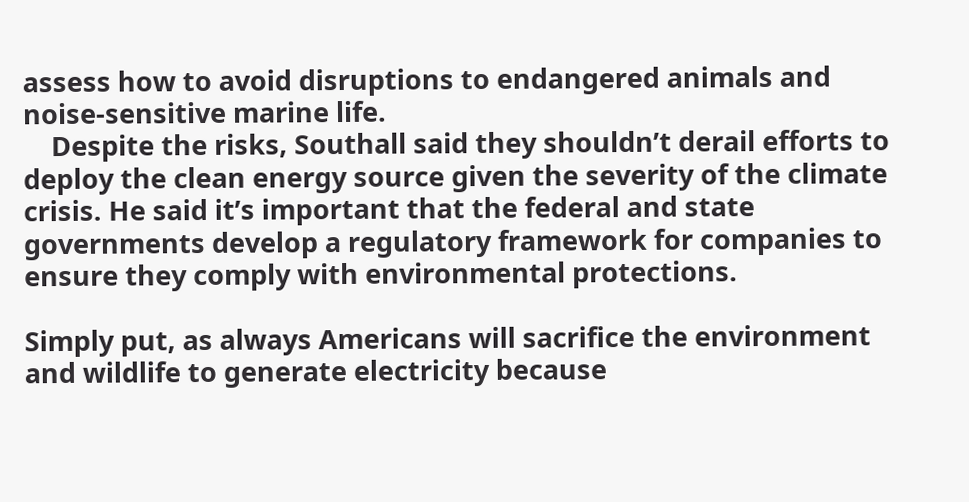assess how to avoid disruptions to endangered animals and noise-sensitive marine life.
    Despite the risks, Southall said they shouldn’t derail efforts to deploy the clean energy source given the severity of the climate crisis. He said it’s important that the federal and state governments develop a regulatory framework for companies to ensure they comply with environmental protections.

Simply put, as always Americans will sacrifice the environment and wildlife to generate electricity because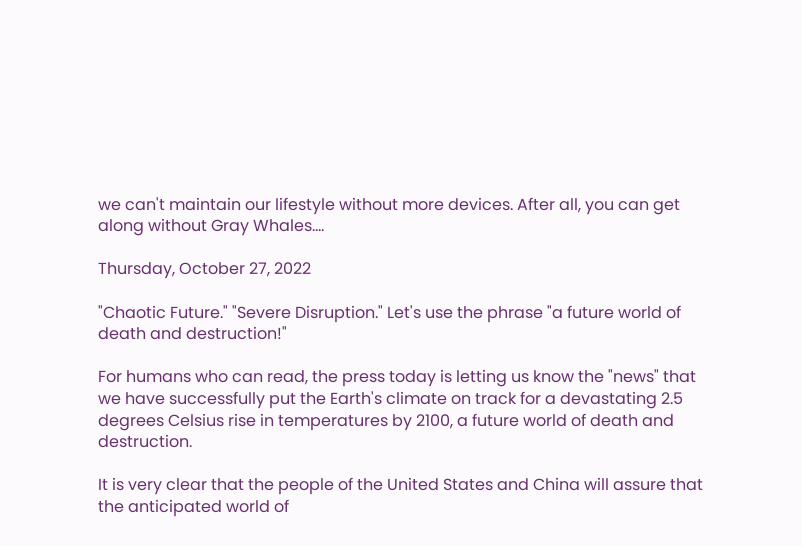we can't maintain our lifestyle without more devices. After all, you can get along without Gray Whales....

Thursday, October 27, 2022

"Chaotic Future." "Severe Disruption." Let's use the phrase "a future world of death and destruction!"

For humans who can read, the press today is letting us know the "news" that we have successfully put the Earth's climate on track for a devastating 2.5 degrees Celsius rise in temperatures by 2100, a future world of death and destruction.

It is very clear that the people of the United States and China will assure that the anticipated world of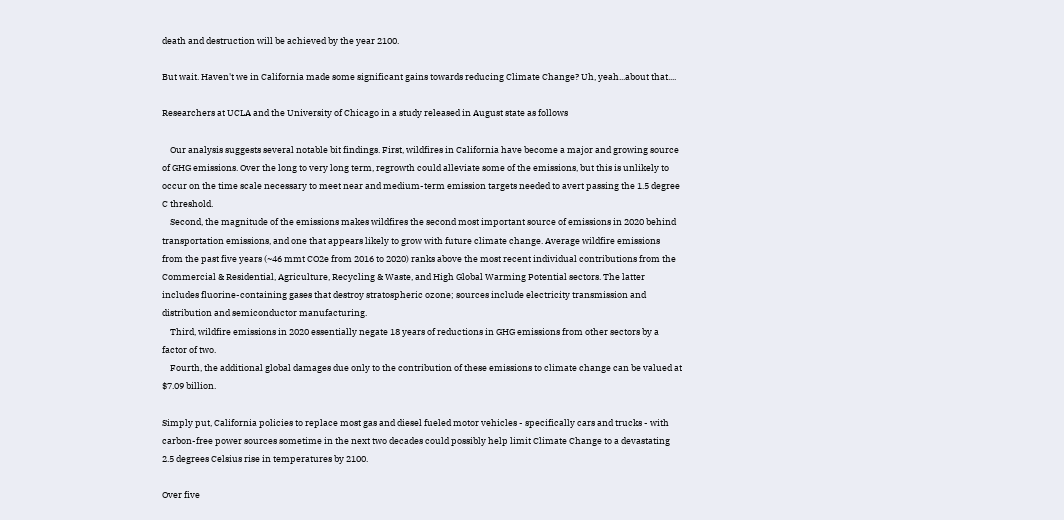death and destruction will be achieved by the year 2100.

But wait. Haven't we in California made some significant gains towards reducing Climate Change? Uh, yeah...about that....

Researchers at UCLA and the University of Chicago in a study released in August state as follows

    Our analysis suggests several notable bit findings. First, wildfires in California have become a major and growing source of GHG emissions. Over the long to very long term, regrowth could alleviate some of the emissions, but this is unlikely to occur on the time scale necessary to meet near and medium-term emission targets needed to avert passing the 1.5 degree C threshold.
    Second, the magnitude of the emissions makes wildfires the second most important source of emissions in 2020 behind transportation emissions, and one that appears likely to grow with future climate change. Average wildfire emissions from the past five years (~46 mmt CO2e from 2016 to 2020) ranks above the most recent individual contributions from the Commercial & Residential, Agriculture, Recycling & Waste, and High Global Warming Potential sectors. The latter includes fluorine-containing gases that destroy stratospheric ozone; sources include electricity transmission and distribution and semiconductor manufacturing.
    Third, wildfire emissions in 2020 essentially negate 18 years of reductions in GHG emissions from other sectors by a factor of two.
    Fourth, the additional global damages due only to the contribution of these emissions to climate change can be valued at $7.09 billion.

Simply put, California policies to replace most gas and diesel fueled motor vehicles - specifically cars and trucks - with carbon-free power sources sometime in the next two decades could possibly help limit Climate Change to a devastating 2.5 degrees Celsius rise in temperatures by 2100.

Over five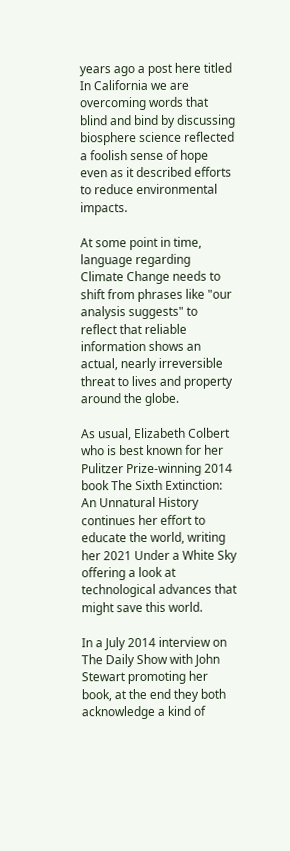years ago a post here titled In California we are overcoming words that blind and bind by discussing biosphere science reflected a foolish sense of hope even as it described efforts to reduce environmental impacts.

At some point in time, language regarding Climate Change needs to shift from phrases like "our analysis suggests" to reflect that reliable information shows an actual, nearly irreversible threat to lives and property around the globe.

As usual, Elizabeth Colbert who is best known for her Pulitzer Prize-winning 2014 book The Sixth Extinction: An Unnatural History continues her effort to educate the world, writing her 2021 Under a White Sky offering a look at technological advances that might save this world.

In a July 2014 interview on The Daily Show with John Stewart promoting her book, at the end they both acknowledge a kind of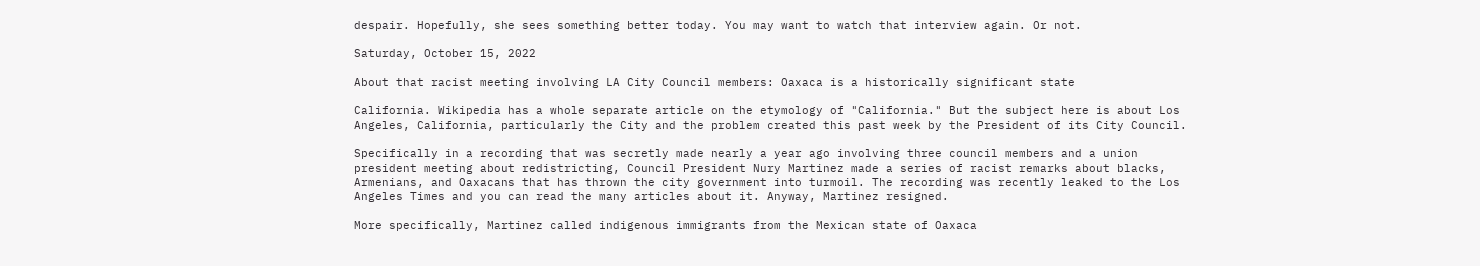despair. Hopefully, she sees something better today. You may want to watch that interview again. Or not.

Saturday, October 15, 2022

About that racist meeting involving LA City Council members: Oaxaca is a historically significant state

California. Wikipedia has a whole separate article on the etymology of "California." But the subject here is about Los Angeles, California, particularly the City and the problem created this past week by the President of its City Council.

Specifically in a recording that was secretly made nearly a year ago involving three council members and a union president meeting about redistricting, Council President Nury Martinez made a series of racist remarks about blacks, Armenians, and Oaxacans that has thrown the city government into turmoil. The recording was recently leaked to the Los Angeles Times and you can read the many articles about it. Anyway, Martinez resigned.

More specifically, Martinez called indigenous immigrants from the Mexican state of Oaxaca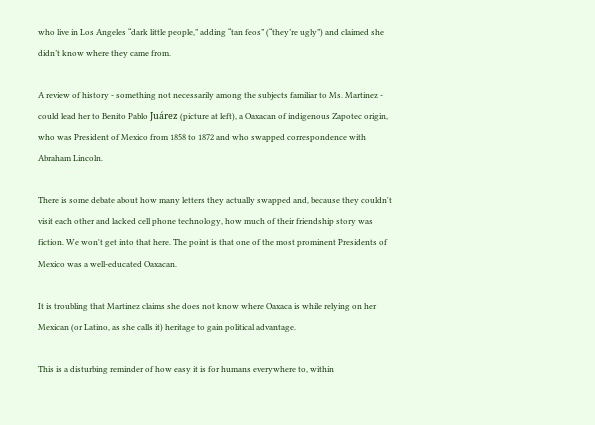who live in Los Angeles “dark little people,” adding “tan feos” (“they’re ugly”) and claimed she didn’t know where they came from.

A review of history - something not necessarily among the subjects familiar to Ms. Martinez - could lead her to Benito Pablo Juárez (picture at left), a Oaxacan of indigenous Zapotec origin, who was President of Mexico from 1858 to 1872 and who swapped correspondence with Abraham Lincoln.

There is some debate about how many letters they actually swapped and, because they couldn't visit each other and lacked cell phone technology, how much of their friendship story was fiction. We won't get into that here. The point is that one of the most prominent Presidents of Mexico was a well-educated Oaxacan.

It is troubling that Martinez claims she does not know where Oaxaca is while relying on her Mexican (or Latino, as she calls it) heritage to gain political advantage.

This is a disturbing reminder of how easy it is for humans everywhere to, within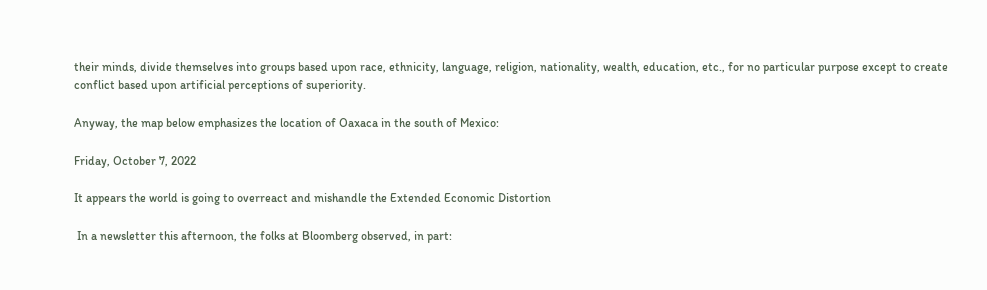their minds, divide themselves into groups based upon race, ethnicity, language, religion, nationality, wealth, education, etc., for no particular purpose except to create conflict based upon artificial perceptions of superiority.

Anyway, the map below emphasizes the location of Oaxaca in the south of Mexico:

Friday, October 7, 2022

It appears the world is going to overreact and mishandle the Extended Economic Distortion

 In a newsletter this afternoon, the folks at Bloomberg observed, in part: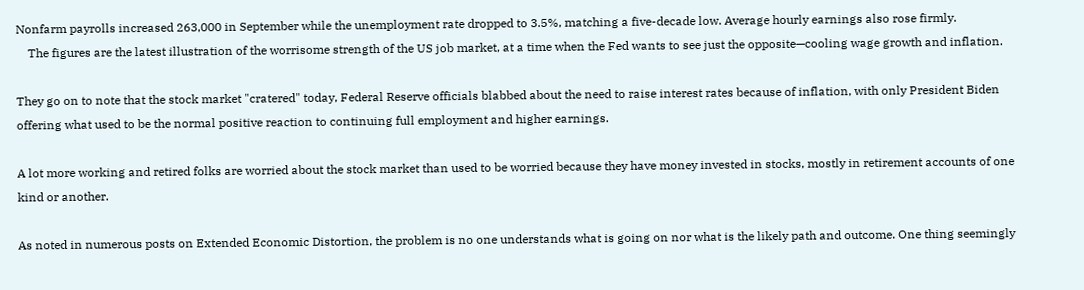Nonfarm payrolls increased 263,000 in September while the unemployment rate dropped to 3.5%, matching a five-decade low. Average hourly earnings also rose firmly.
    The figures are the latest illustration of the worrisome strength of the US job market, at a time when the Fed wants to see just the opposite—cooling wage growth and inflation.

They go on to note that the stock market "cratered" today, Federal Reserve officials blabbed about the need to raise interest rates because of inflation, with only President Biden offering what used to be the normal positive reaction to continuing full employment and higher earnings.

A lot more working and retired folks are worried about the stock market than used to be worried because they have money invested in stocks, mostly in retirement accounts of one kind or another.

As noted in numerous posts on Extended Economic Distortion, the problem is no one understands what is going on nor what is the likely path and outcome. One thing seemingly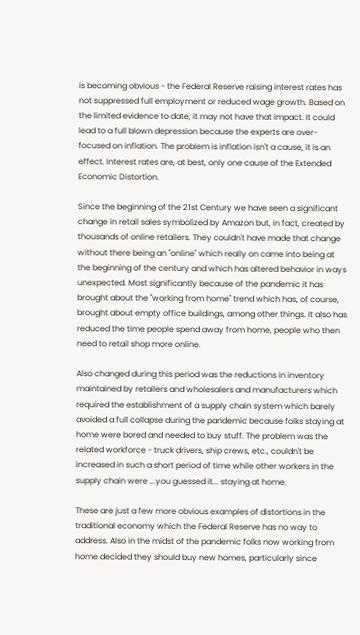is becoming obvious - the Federal Reserve raising interest rates has not suppressed full employment or reduced wage growth. Based on the limited evidence to date, it may not have that impact. It could lead to a full blown depression because the experts are over-focused on inflation. The problem is inflation isn't a cause, it is an effect. Interest rates are, at best, only one cause of the Extended Economic Distortion.

Since the beginning of the 21st Century we have seen a significant change in retail sales symbolized by Amazon but, in fact, created by thousands of online retailers. They couldn't have made that change without there being an "online" which really on came into being at the beginning of the century and which has altered behavior in ways unexpected. Most significantly because of the pandemic it has brought about the "working from home" trend which has, of course, brought about empty office buildings, among other things. It also has reduced the time people spend away from home, people who then need to retail shop more online.

Also changed during this period was the reductions in inventory maintained by retailers and wholesalers and manufacturers which required the establishment of a supply chain system which barely avoided a full collapse during the pandemic because folks staying at home were bored and needed to buy stuff. The problem was the related workforce - truck drivers, ship crews, etc., couldn't be increased in such a short period of time while other workers in the supply chain were ...you guessed it... staying at home.

These are just a few more obvious examples of distortions in the traditional economy which the Federal Reserve has no way to address. Also in the midst of the pandemic folks now working from home decided they should buy new homes, particularly since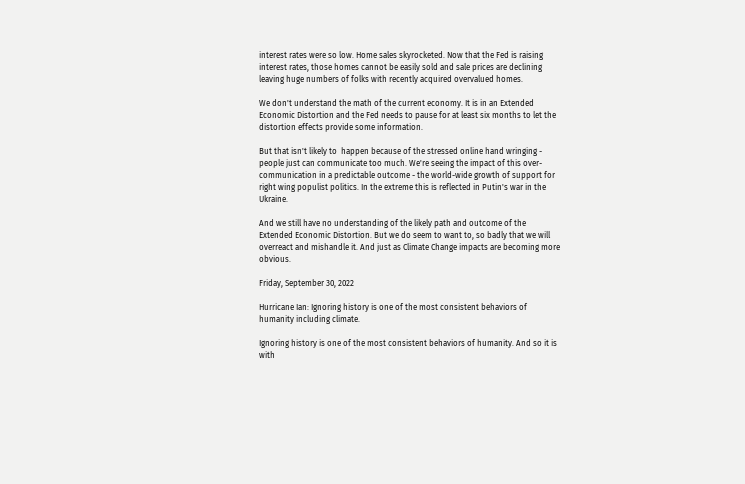interest rates were so low. Home sales skyrocketed. Now that the Fed is raising interest rates, those homes cannot be easily sold and sale prices are declining leaving huge numbers of folks with recently acquired overvalued homes.

We don't understand the math of the current economy. It is in an Extended Economic Distortion and the Fed needs to pause for at least six months to let the distortion effects provide some information.

But that isn't likely to  happen because of the stressed online hand wringing - people just can communicate too much. We're seeing the impact of this over-communication in a predictable outcome - the world-wide growth of support for right wing populist politics. In the extreme this is reflected in Putin's war in the Ukraine.

And we still have no understanding of the likely path and outcome of the Extended Economic Distortion. But we do seem to want to, so badly that we will overreact and mishandle it. And just as Climate Change impacts are becoming more obvious.

Friday, September 30, 2022

Hurricane Ian: Ignoring history is one of the most consistent behaviors of humanity including climate.

Ignoring history is one of the most consistent behaviors of humanity. And so it is with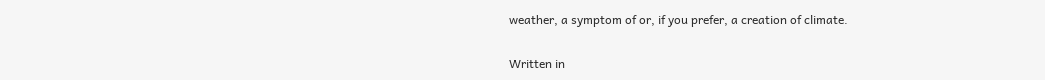weather, a symptom of or, if you prefer, a creation of climate.

Written in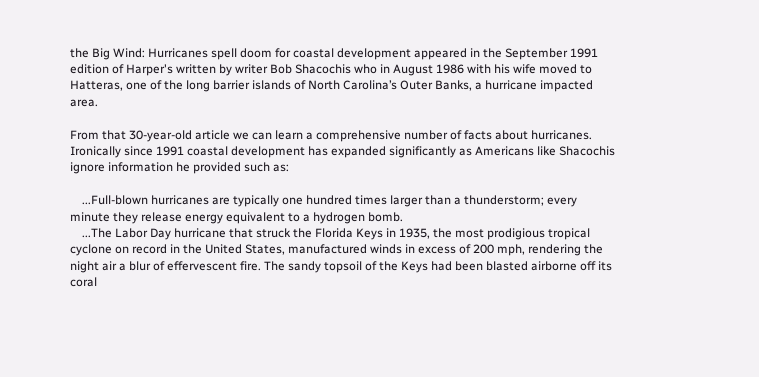the Big Wind: Hurricanes spell doom for coastal development appeared in the September 1991 edition of Harper's written by writer Bob Shacochis who in August 1986 with his wife moved to Hatteras, one of the long barrier islands of North Carolina’s Outer Banks, a hurricane impacted area.

From that 30-year-old article we can learn a comprehensive number of facts about hurricanes. Ironically since 1991 coastal development has expanded significantly as Americans like Shacochis ignore information he provided such as:

    ...Full-blown hurricanes are typically one hundred times larger than a thunderstorm; every minute they release energy equivalent to a hydrogen bomb.
    ...The Labor Day hurricane that struck the Florida Keys in 1935, the most prodigious tropical cyclone on record in the United States, manufactured winds in excess of 200 mph, rendering the night air a blur of effervescent fire. The sandy topsoil of the Keys had been blasted airborne off its coral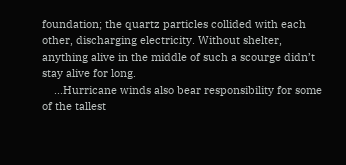foundation; the quartz particles collided with each other, discharging electricity. Without shelter, anything alive in the middle of such a scourge didn’t stay alive for long.
    ...Hurricane winds also bear responsibility for some of the tallest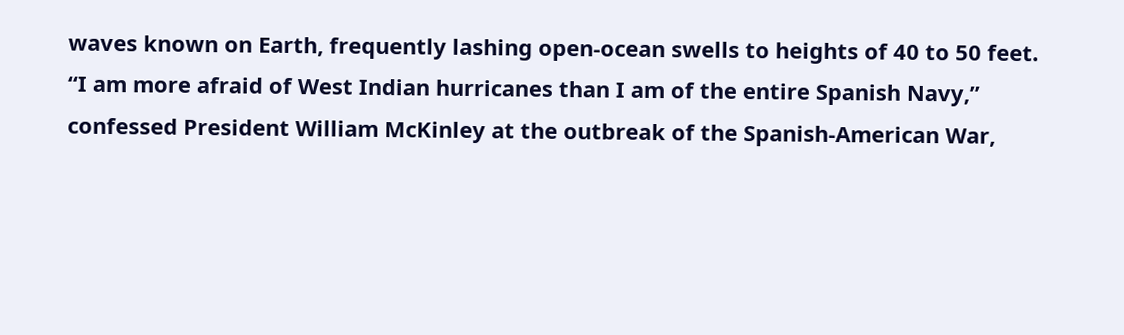waves known on Earth, frequently lashing open-ocean swells to heights of 40 to 50 feet. “I am more afraid of West Indian hurricanes than I am of the entire Spanish Navy,” confessed President William McKinley at the outbreak of the Spanish-American War,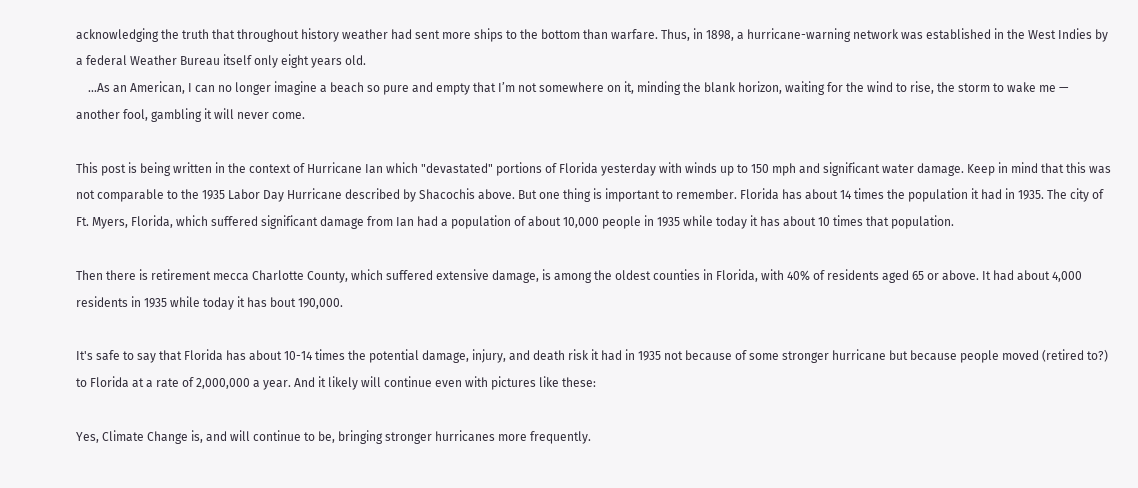acknowledging the truth that throughout history weather had sent more ships to the bottom than warfare. Thus, in 1898, a hurricane-warning network was established in the West Indies by a federal Weather Bureau itself only eight years old.
    ...As an American, I can no longer imagine a beach so pure and empty that I’m not somewhere on it, minding the blank horizon, waiting for the wind to rise, the storm to wake me — another fool, gambling it will never come.

This post is being written in the context of Hurricane Ian which "devastated" portions of Florida yesterday with winds up to 150 mph and significant water damage. Keep in mind that this was not comparable to the 1935 Labor Day Hurricane described by Shacochis above. But one thing is important to remember. Florida has about 14 times the population it had in 1935. The city of Ft. Myers, Florida, which suffered significant damage from Ian had a population of about 10,000 people in 1935 while today it has about 10 times that population.

Then there is retirement mecca Charlotte County, which suffered extensive damage, is among the oldest counties in Florida, with 40% of residents aged 65 or above. It had about 4,000 residents in 1935 while today it has bout 190,000.

It's safe to say that Florida has about 10-14 times the potential damage, injury, and death risk it had in 1935 not because of some stronger hurricane but because people moved (retired to?) to Florida at a rate of 2,000,000 a year. And it likely will continue even with pictures like these:

Yes, Climate Change is, and will continue to be, bringing stronger hurricanes more frequently.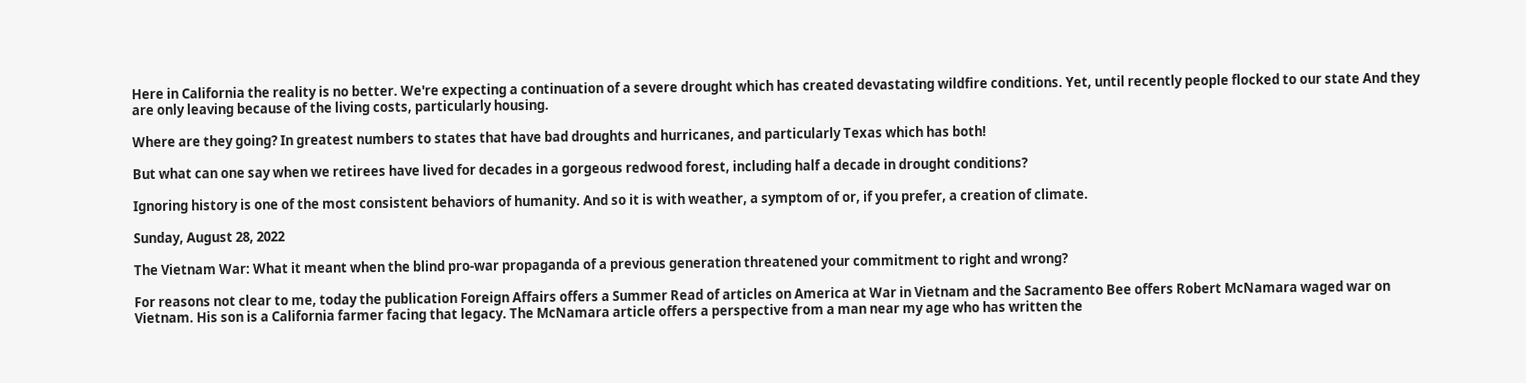Here in California the reality is no better. We're expecting a continuation of a severe drought which has created devastating wildfire conditions. Yet, until recently people flocked to our state And they are only leaving because of the living costs, particularly housing.

Where are they going? In greatest numbers to states that have bad droughts and hurricanes, and particularly Texas which has both!

But what can one say when we retirees have lived for decades in a gorgeous redwood forest, including half a decade in drought conditions?

Ignoring history is one of the most consistent behaviors of humanity. And so it is with weather, a symptom of or, if you prefer, a creation of climate.

Sunday, August 28, 2022

The Vietnam War: What it meant when the blind pro-war propaganda of a previous generation threatened your commitment to right and wrong?

For reasons not clear to me, today the publication Foreign Affairs offers a Summer Read of articles on America at War in Vietnam and the Sacramento Bee offers Robert McNamara waged war on Vietnam. His son is a California farmer facing that legacy. The McNamara article offers a perspective from a man near my age who has written the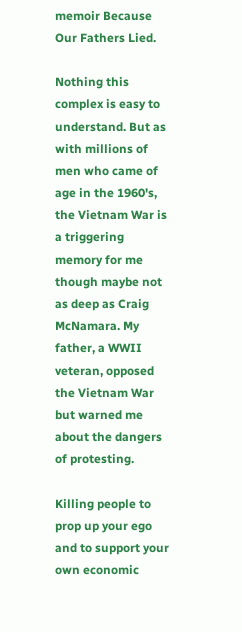memoir Because Our Fathers Lied.

Nothing this complex is easy to understand. But as with millions of men who came of age in the 1960's, the Vietnam War is a triggering memory for me though maybe not as deep as Craig McNamara. My father, a WWII veteran, opposed the Vietnam War but warned me about the dangers of protesting.

Killing people to prop up your ego and to support your own economic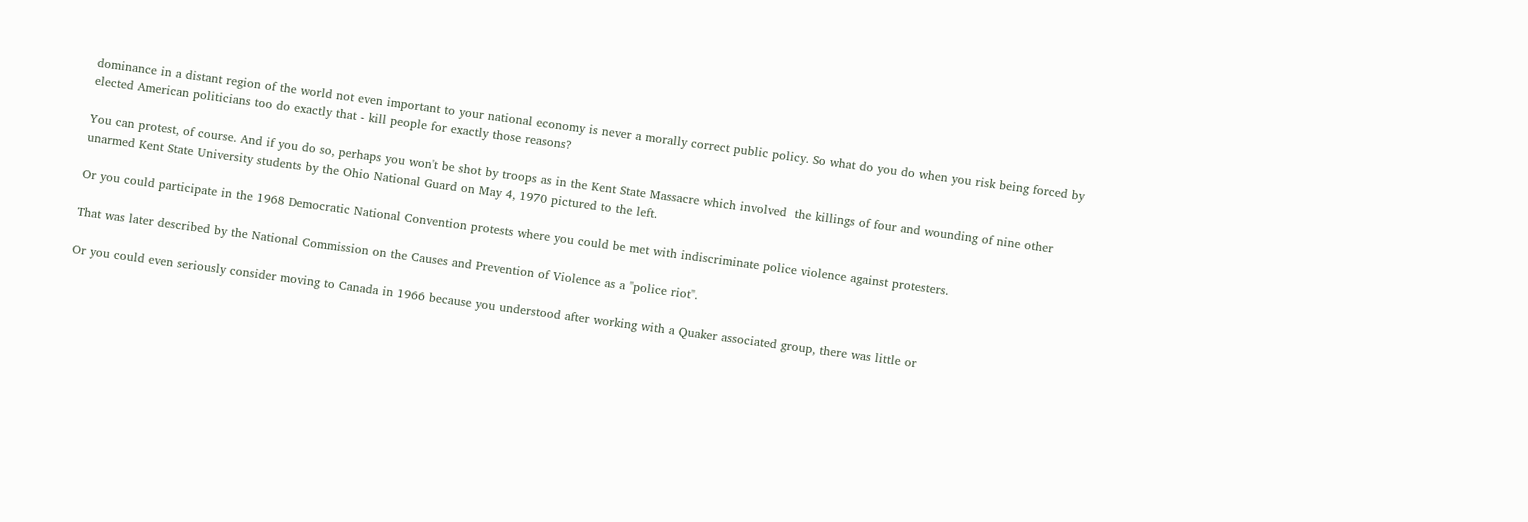dominance in a distant region of the world not even important to your national economy is never a morally correct public policy. So what do you do when you risk being forced by elected American politicians too do exactly that - kill people for exactly those reasons?

You can protest, of course. And if you do so, perhaps you won't be shot by troops as in the Kent State Massacre which involved  the killings of four and wounding of nine other unarmed Kent State University students by the Ohio National Guard on May 4, 1970 pictured to the left.

Or you could participate in the 1968 Democratic National Convention protests where you could be met with indiscriminate police violence against protesters.

That was later described by the National Commission on the Causes and Prevention of Violence as a "police riot".

Or you could even seriously consider moving to Canada in 1966 because you understood after working with a Quaker associated group, there was little or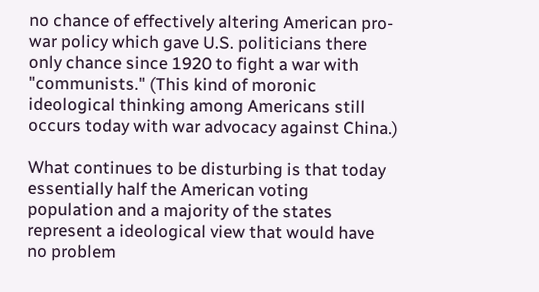no chance of effectively altering American pro-war policy which gave U.S. politicians there only chance since 1920 to fight a war with "communists." (This kind of moronic ideological thinking among Americans still occurs today with war advocacy against China.)

What continues to be disturbing is that today essentially half the American voting population and a majority of the states represent a ideological view that would have no problem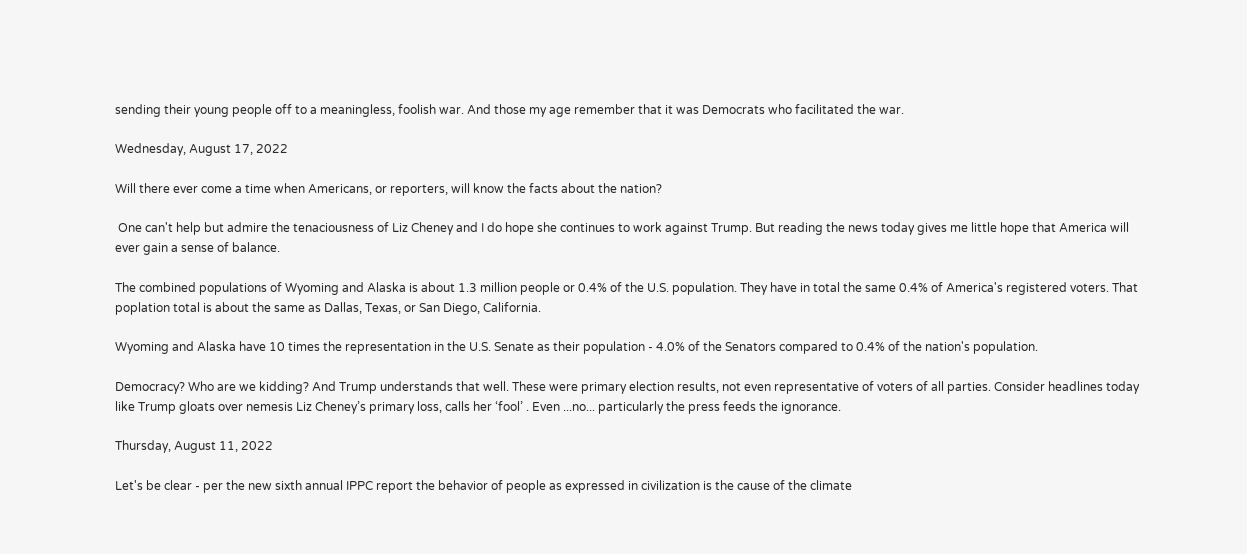sending their young people off to a meaningless, foolish war. And those my age remember that it was Democrats who facilitated the war.

Wednesday, August 17, 2022

Will there ever come a time when Americans, or reporters, will know the facts about the nation?

 One can't help but admire the tenaciousness of Liz Cheney and I do hope she continues to work against Trump. But reading the news today gives me little hope that America will ever gain a sense of balance.

The combined populations of Wyoming and Alaska is about 1.3 million people or 0.4% of the U.S. population. They have in total the same 0.4% of America's registered voters. That poplation total is about the same as Dallas, Texas, or San Diego, California.

Wyoming and Alaska have 10 times the representation in the U.S. Senate as their population - 4.0% of the Senators compared to 0.4% of the nation's population.

Democracy? Who are we kidding? And Trump understands that well. These were primary election results, not even representative of voters of all parties. Consider headlines today like Trump gloats over nemesis Liz Cheney’s primary loss, calls her ‘fool’ . Even ...no... particularly the press feeds the ignorance.

Thursday, August 11, 2022

Let's be clear - per the new sixth annual IPPC report the behavior of people as expressed in civilization is the cause of the climate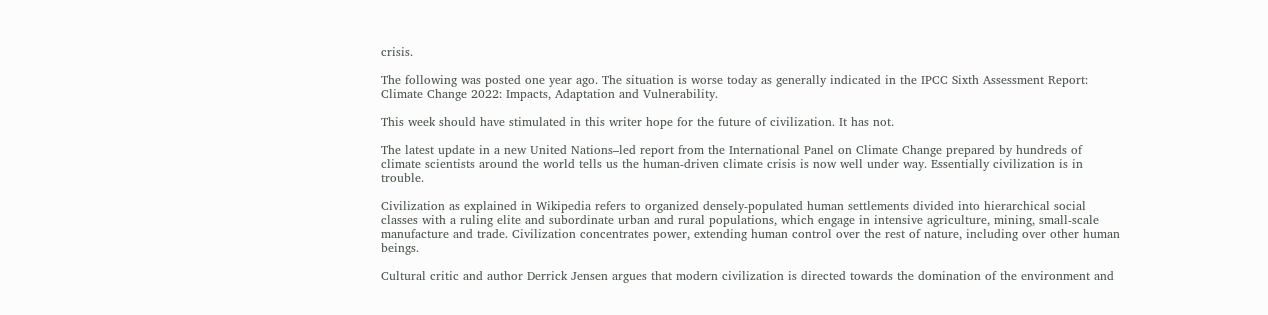crisis.

The following was posted one year ago. The situation is worse today as generally indicated in the IPCC Sixth Assessment Report: Climate Change 2022: Impacts, Adaptation and Vulnerability.

This week should have stimulated in this writer hope for the future of civilization. It has not.

The latest update in a new United Nations–led report from the International Panel on Climate Change prepared by hundreds of climate scientists around the world tells us the human-driven climate crisis is now well under way. Essentially civilization is in trouble.

Civilization as explained in Wikipedia refers to organized densely-populated human settlements divided into hierarchical social classes with a ruling elite and subordinate urban and rural populations, which engage in intensive agriculture, mining, small-scale manufacture and trade. Civilization concentrates power, extending human control over the rest of nature, including over other human beings.

Cultural critic and author Derrick Jensen argues that modern civilization is directed towards the domination of the environment and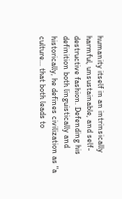humanity itself in an intrinsically harmful, unsustainable, and self-destructive fashion. Defending his definition both linguistically and historically, he defines civilization as "a culture... that both leads to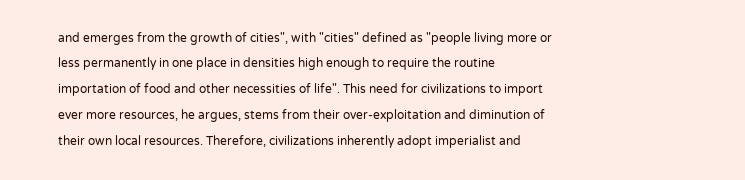and emerges from the growth of cities", with "cities" defined as "people living more or less permanently in one place in densities high enough to require the routine importation of food and other necessities of life". This need for civilizations to import ever more resources, he argues, stems from their over-exploitation and diminution of their own local resources. Therefore, civilizations inherently adopt imperialist and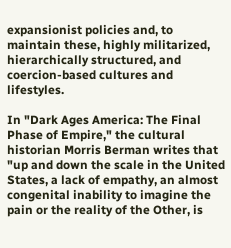expansionist policies and, to maintain these, highly militarized, hierarchically structured, and coercion-based cultures and lifestyles.

In "Dark Ages America: The Final Phase of Empire," the cultural historian Morris Berman writes that "up and down the scale in the United States, a lack of empathy, an almost congenital inability to imagine the pain or the reality of the Other, is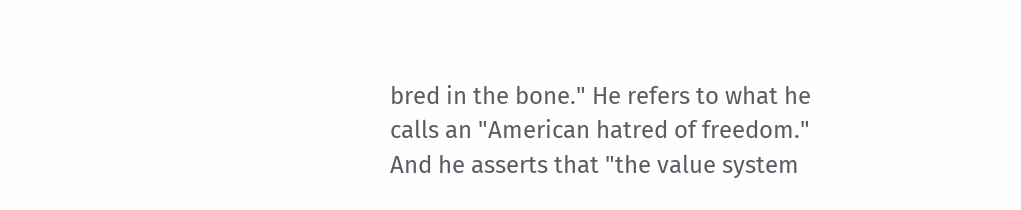bred in the bone." He refers to what he calls an "American hatred of freedom." And he asserts that "the value system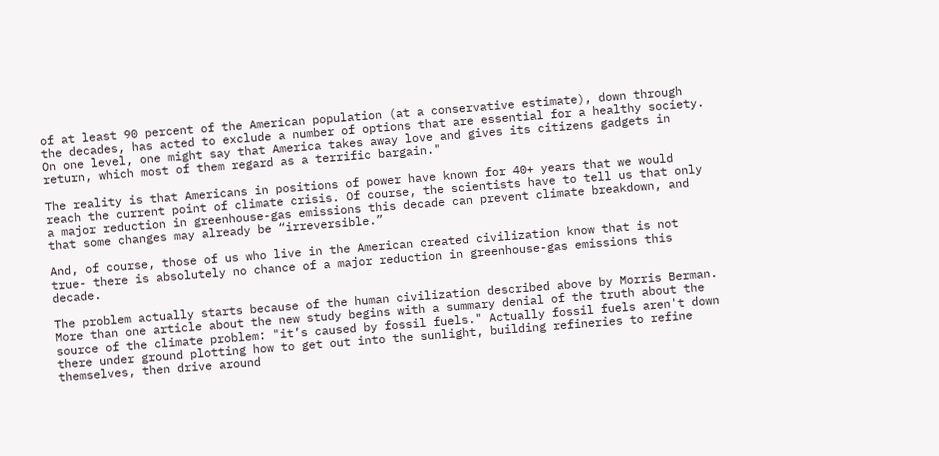of at least 90 percent of the American population (at a conservative estimate), down through the decades, has acted to exclude a number of options that are essential for a healthy society. On one level, one might say that America takes away love and gives its citizens gadgets in return, which most of them regard as a terrific bargain."

The reality is that Americans in positions of power have known for 40+ years that we would reach the current point of climate crisis. Of course, the scientists have to tell us that only a major reduction in greenhouse-gas emissions this decade can prevent climate breakdown, and that some changes may already be “irreversible.”

And, of course, those of us who live in the American created civilization know that is not true- there is absolutely no chance of a major reduction in greenhouse-gas emissions this decade.

The problem actually starts because of the human civilization described above by Morris Berman. More than one article about the new study begins with a summary denial of the truth about the source of the climate problem: "it’s caused by fossil fuels." Actually fossil fuels aren't down there under ground plotting how to get out into the sunlight, building refineries to refine themselves, then drive around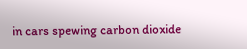in cars spewing carbon dioxide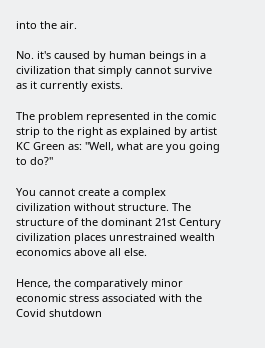into the air.

No. it's caused by human beings in a civilization that simply cannot survive as it currently exists.

The problem represented in the comic strip to the right as explained by artist KC Green as: "Well, what are you going to do?"

You cannot create a complex civilization without structure. The structure of the dominant 21st Century civilization places unrestrained wealth economics above all else.

Hence, the comparatively minor economic stress associated with the Covid shutdown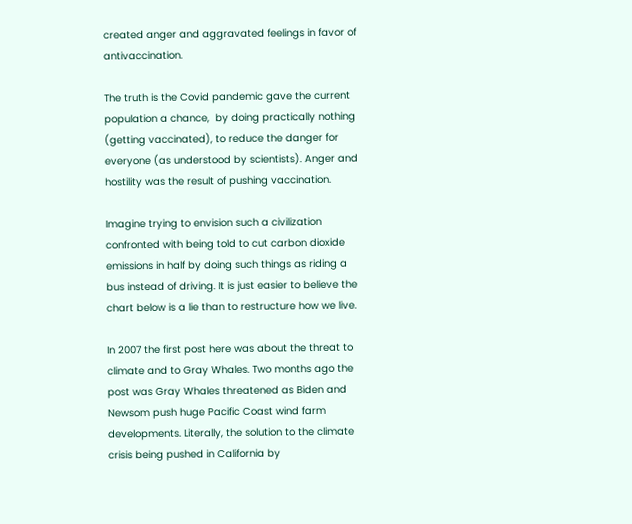created anger and aggravated feelings in favor of antivaccination.

The truth is the Covid pandemic gave the current population a chance,  by doing practically nothing (getting vaccinated), to reduce the danger for everyone (as understood by scientists). Anger and hostility was the result of pushing vaccination.

Imagine trying to envision such a civilization confronted with being told to cut carbon dioxide emissions in half by doing such things as riding a bus instead of driving. It is just easier to believe the chart below is a lie than to restructure how we live.

In 2007 the first post here was about the threat to climate and to Gray Whales. Two months ago the post was Gray Whales threatened as Biden and Newsom push huge Pacific Coast wind farm developments. Literally, the solution to the climate crisis being pushed in California by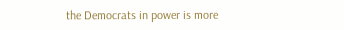the Democrats in power is more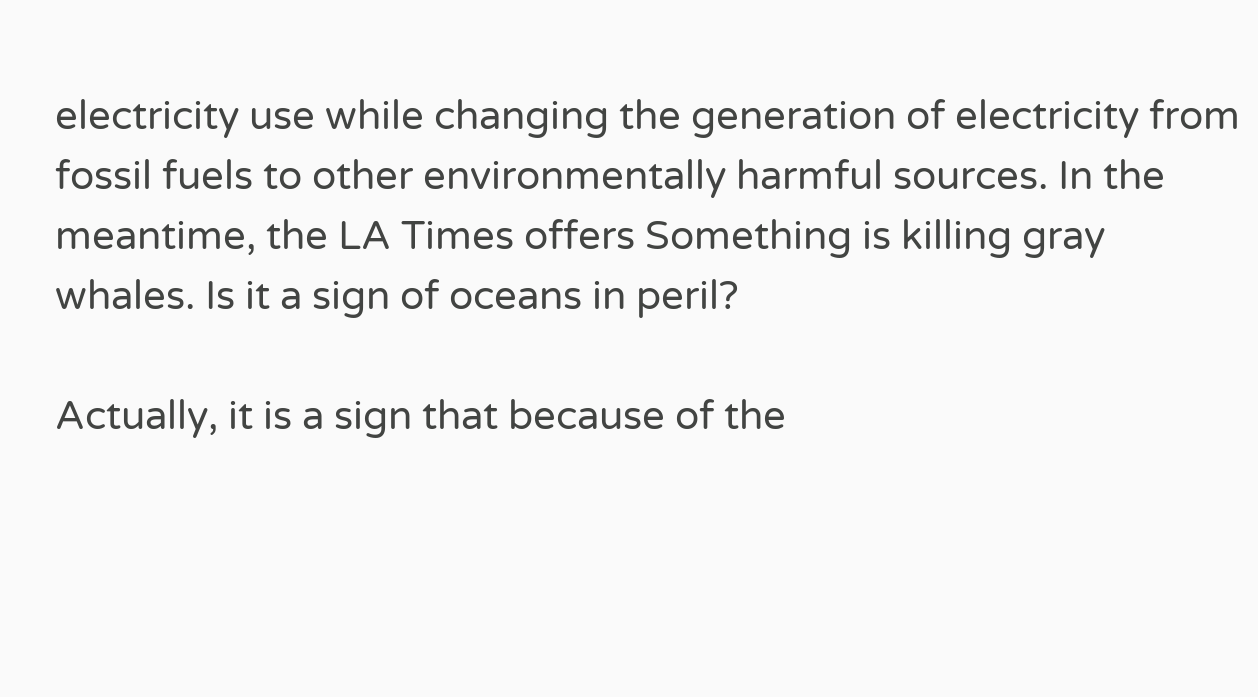electricity use while changing the generation of electricity from fossil fuels to other environmentally harmful sources. In the meantime, the LA Times offers Something is killing gray whales. Is it a sign of oceans in peril?

Actually, it is a sign that because of the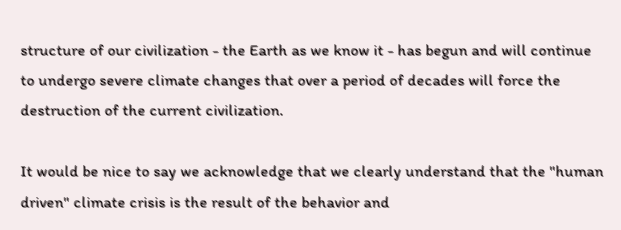structure of our civilization - the Earth as we know it - has begun and will continue to undergo severe climate changes that over a period of decades will force the destruction of the current civilization.

It would be nice to say we acknowledge that we clearly understand that the "human driven" climate crisis is the result of the behavior and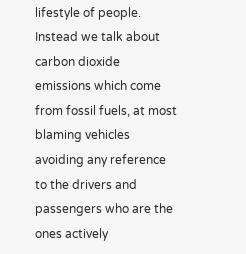lifestyle of people. Instead we talk about carbon dioxide emissions which come from fossil fuels, at most blaming vehicles avoiding any reference to the drivers and passengers who are the ones actively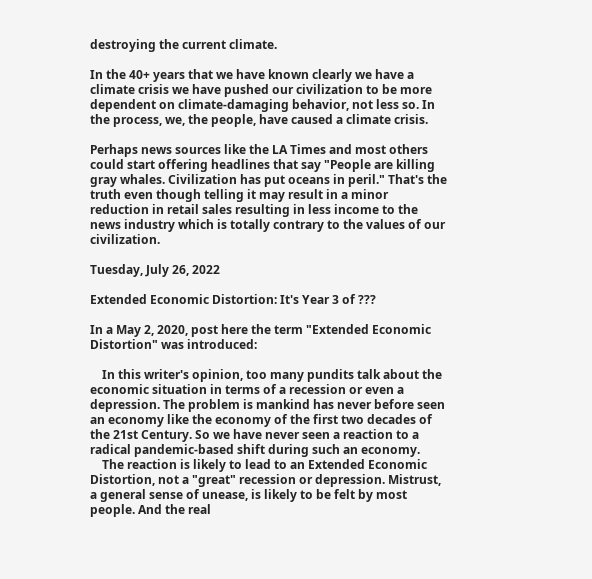destroying the current climate.

In the 40+ years that we have known clearly we have a climate crisis we have pushed our civilization to be more dependent on climate-damaging behavior, not less so. In the process, we, the people, have caused a climate crisis.

Perhaps news sources like the LA Times and most others could start offering headlines that say "People are killing gray whales. Civilization has put oceans in peril." That's the truth even though telling it may result in a minor reduction in retail sales resulting in less income to the news industry which is totally contrary to the values of our civilization.

Tuesday, July 26, 2022

Extended Economic Distortion: It's Year 3 of ???

In a May 2, 2020, post here the term "Extended Economic Distortion" was introduced:

    In this writer's opinion, too many pundits talk about the economic situation in terms of a recession or even a depression. The problem is mankind has never before seen an economy like the economy of the first two decades of the 21st Century. So we have never seen a reaction to a radical pandemic-based shift during such an economy.
    The reaction is likely to lead to an Extended Economic Distortion, not a "great" recession or depression. Mistrust, a general sense of unease, is likely to be felt by most people. And the real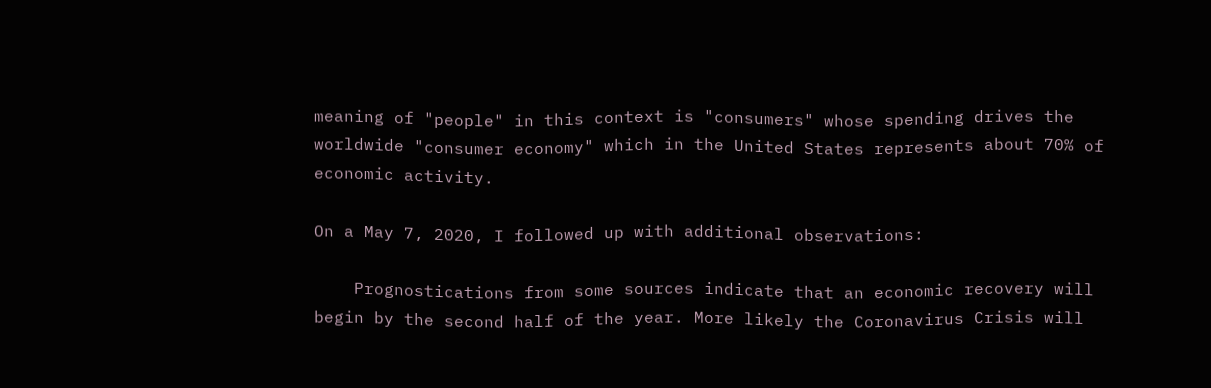meaning of "people" in this context is "consumers" whose spending drives the worldwide "consumer economy" which in the United States represents about 70% of economic activity.

On a May 7, 2020, I followed up with additional observations:

    Prognostications from some sources indicate that an economic recovery will begin by the second half of the year. More likely the Coronavirus Crisis will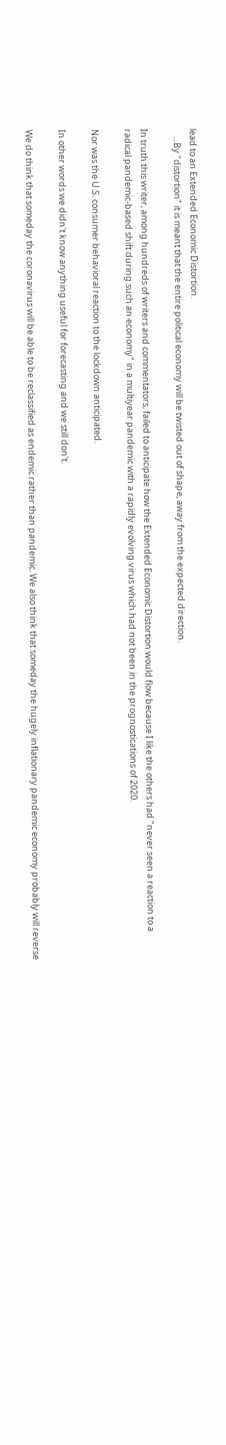lead to an Extended Economic Distortion.
    ...By "distortion" it is meant that the entire political economy will be twisted out of shape, away from the expected direction.

In truth this writer, among hundreds of writers and commentators, failed to anticipate how the Extended Economic Distortion would flow because I like the others had "never seen a reaction to a radical pandemic-based shift during such an economy" in a multiyear pandemic with a rapidly evolving virus which had not been in the prognostications of 2020.

Nor was the U.S. consumer behavioral reaction to the lockdown anticipated.

In other words we didn't know anything useful for forecasting and we still don't.

We do think that someday the coronavirus will be able to be reclassified as endemic rather than pandemic. We also think that someday the hugely inflationary pandemic economy probably will reverse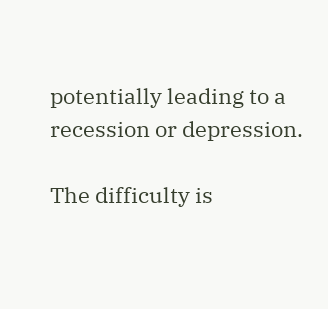potentially leading to a recession or depression.

The difficulty is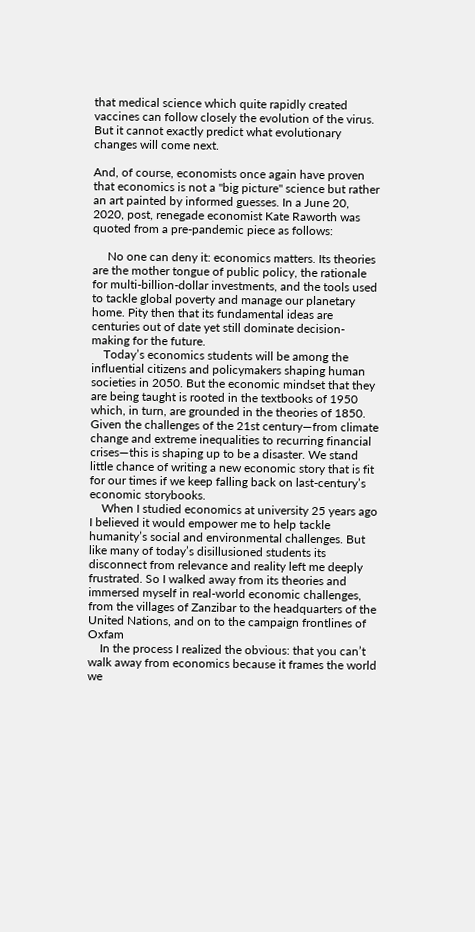that medical science which quite rapidly created vaccines can follow closely the evolution of the virus. But it cannot exactly predict what evolutionary changes will come next.

And, of course, economists once again have proven that economics is not a "big picture" science but rather an art painted by informed guesses. In a June 20, 2020, post, renegade economist Kate Raworth was quoted from a pre-pandemic piece as follows:

     No one can deny it: economics matters. Its theories are the mother tongue of public policy, the rationale for multi-billion-dollar investments, and the tools used to tackle global poverty and manage our planetary home. Pity then that its fundamental ideas are centuries out of date yet still dominate decision-making for the future.
    Today’s economics students will be among the influential citizens and policymakers shaping human societies in 2050. But the economic mindset that they are being taught is rooted in the textbooks of 1950 which, in turn, are grounded in the theories of 1850. Given the challenges of the 21st century—from climate change and extreme inequalities to recurring financial crises—this is shaping up to be a disaster. We stand little chance of writing a new economic story that is fit for our times if we keep falling back on last-century’s economic storybooks.
    When I studied economics at university 25 years ago I believed it would empower me to help tackle humanity’s social and environmental challenges. But like many of today’s disillusioned students its disconnect from relevance and reality left me deeply frustrated. So I walked away from its theories and immersed myself in real-world economic challenges, from the villages of Zanzibar to the headquarters of the United Nations, and on to the campaign frontlines of Oxfam
    In the process I realized the obvious: that you can’t walk away from economics because it frames the world we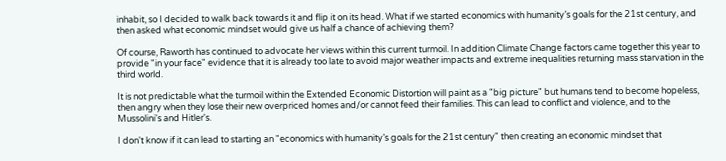inhabit, so I decided to walk back towards it and flip it on its head. What if we started economics with humanity’s goals for the 21st century, and then asked what economic mindset would give us half a chance of achieving them?

Of course, Raworth has continued to advocate her views within this current turmoil. In addition Climate Change factors came together this year to provide "in your face" evidence that it is already too late to avoid major weather impacts and extreme inequalities returning mass starvation in the third world.

It is not predictable what the turmoil within the Extended Economic Distortion will paint as a "big picture" but humans tend to become hopeless, then angry when they lose their new overpriced homes and/or cannot feed their families. This can lead to conflict and violence, and to the Mussolini's and Hitler's.

I don't know if it can lead to starting an "economics with humanity’s goals for the 21st century" then creating an economic mindset that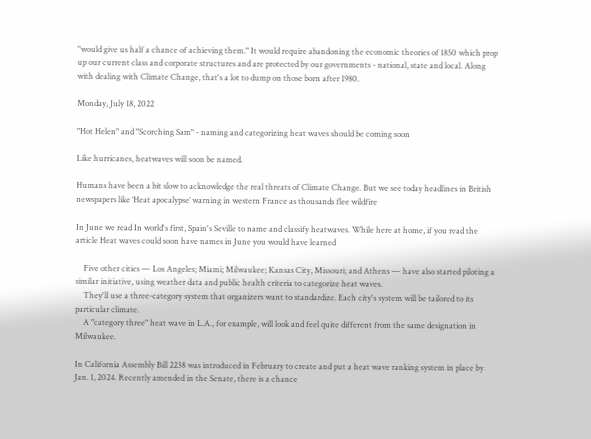"would give us half a chance of achieving them." It would require abandoning the economic theories of 1850 which prop up our current class and corporate structures and are protected by our governments - national, state and local. Along with dealing with Climate Change, that's a lot to dump on those born after 1980.

Monday, July 18, 2022

"Hot Helen" and "Scorching Sam" - naming and categorizing heat waves should be coming soon

Like hurricanes, heatwaves will soon be named.

Humans have been a bit slow to acknowledge the real threats of Climate Change. But we see today headlines in British newspapers like ‘Heat apocalypse’ warning in western France as thousands flee wildfire

In June we read In world's first, Spain's Seville to name and classify heatwaves. While here at home, if you read the article Heat waves could soon have names in June you would have learned

    Five other cities — Los Angeles; Miami; Milwaukee; Kansas City, Missouri; and Athens — have also started piloting a similar initiative, using weather data and public health criteria to categorize heat waves.
    They'll use a three-category system that organizers want to standardize. Each city's system will be tailored to its particular climate.
    A "category three" heat wave in L.A., for example, will look and feel quite different from the same designation in Milwaukee.

In California Assembly Bill 2238 was introduced in February to create and put a heat wave ranking system in place by Jan. 1, 2024. Recently amended in the Senate, there is a chance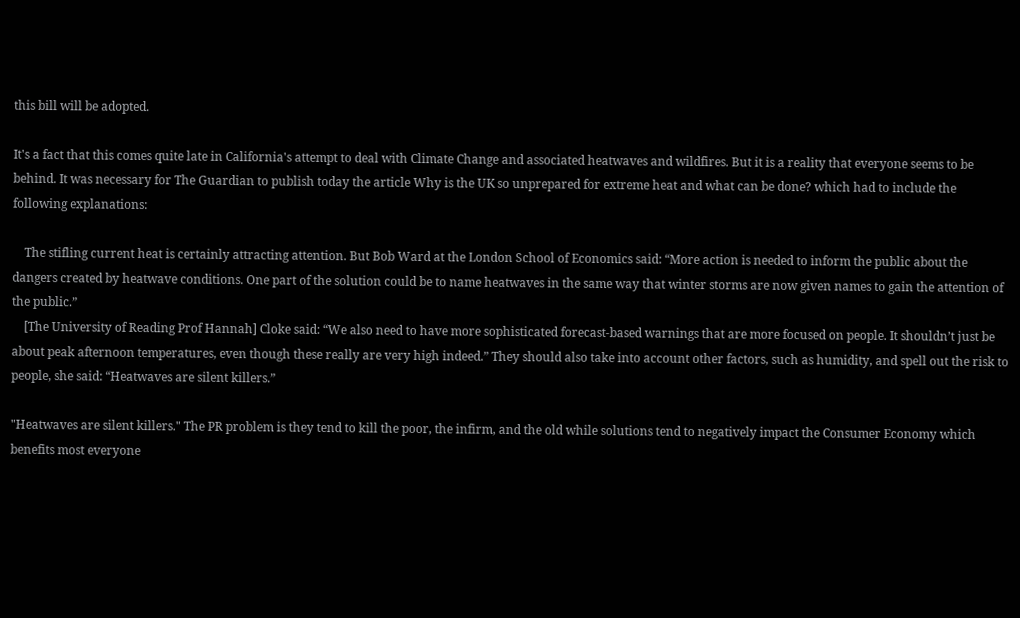this bill will be adopted.

It's a fact that this comes quite late in California's attempt to deal with Climate Change and associated heatwaves and wildfires. But it is a reality that everyone seems to be behind. It was necessary for The Guardian to publish today the article Why is the UK so unprepared for extreme heat and what can be done? which had to include the following explanations:

    The stifling current heat is certainly attracting attention. But Bob Ward at the London School of Economics said: “More action is needed to inform the public about the dangers created by heatwave conditions. One part of the solution could be to name heatwaves in the same way that winter storms are now given names to gain the attention of the public.”
    [The University of Reading Prof Hannah] Cloke said: “We also need to have more sophisticated forecast-based warnings that are more focused on people. It shouldn’t just be about peak afternoon temperatures, even though these really are very high indeed.” They should also take into account other factors, such as humidity, and spell out the risk to people, she said: “Heatwaves are silent killers.”

"Heatwaves are silent killers." The PR problem is they tend to kill the poor, the infirm, and the old while solutions tend to negatively impact the Consumer Economy which benefits most everyone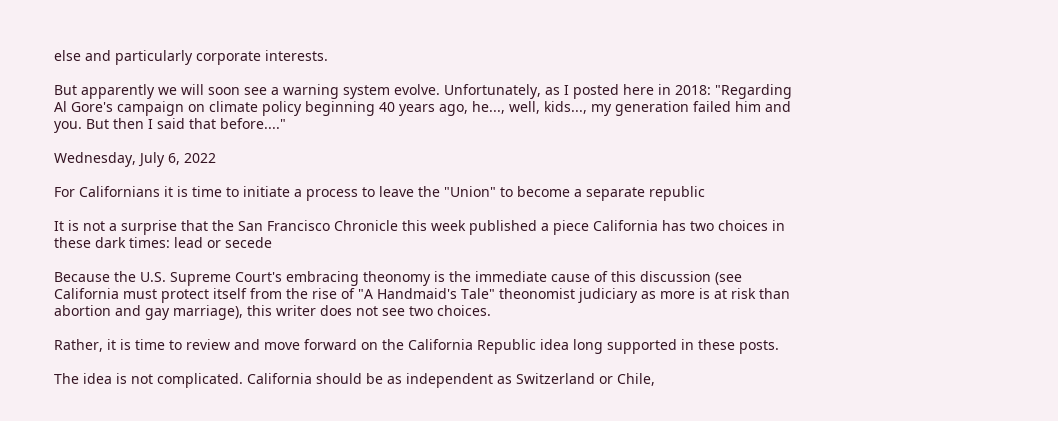else and particularly corporate interests.

But apparently we will soon see a warning system evolve. Unfortunately, as I posted here in 2018: "Regarding Al Gore's campaign on climate policy beginning 40 years ago, he..., well, kids..., my generation failed him and you. But then I said that before...."

Wednesday, July 6, 2022

For Californians it is time to initiate a process to leave the "Union" to become a separate republic

It is not a surprise that the San Francisco Chronicle this week published a piece California has two choices in these dark times: lead or secede

Because the U.S. Supreme Court's embracing theonomy is the immediate cause of this discussion (see California must protect itself from the rise of "A Handmaid's Tale" theonomist judiciary as more is at risk than abortion and gay marriage), this writer does not see two choices.

Rather, it is time to review and move forward on the California Republic idea long supported in these posts.

The idea is not complicated. California should be as independent as Switzerland or Chile,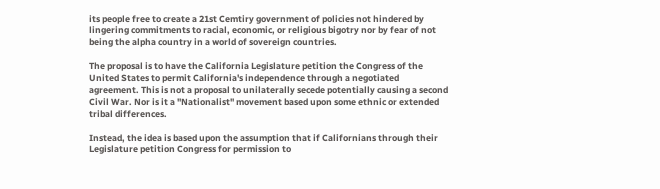its people free to create a 21st Cemtiry government of policies not hindered by lingering commitments to racial, economic, or religious bigotry nor by fear of not being the alpha country in a world of sovereign countries.

The proposal is to have the California Legislature petition the Congress of the United States to permit California's independence through a negotiated agreement. This is not a proposal to unilaterally secede potentially causing a second Civil War. Nor is it a "Nationalist" movement based upon some ethnic or extended tribal differences.

Instead, the idea is based upon the assumption that if Californians through their Legislature petition Congress for permission to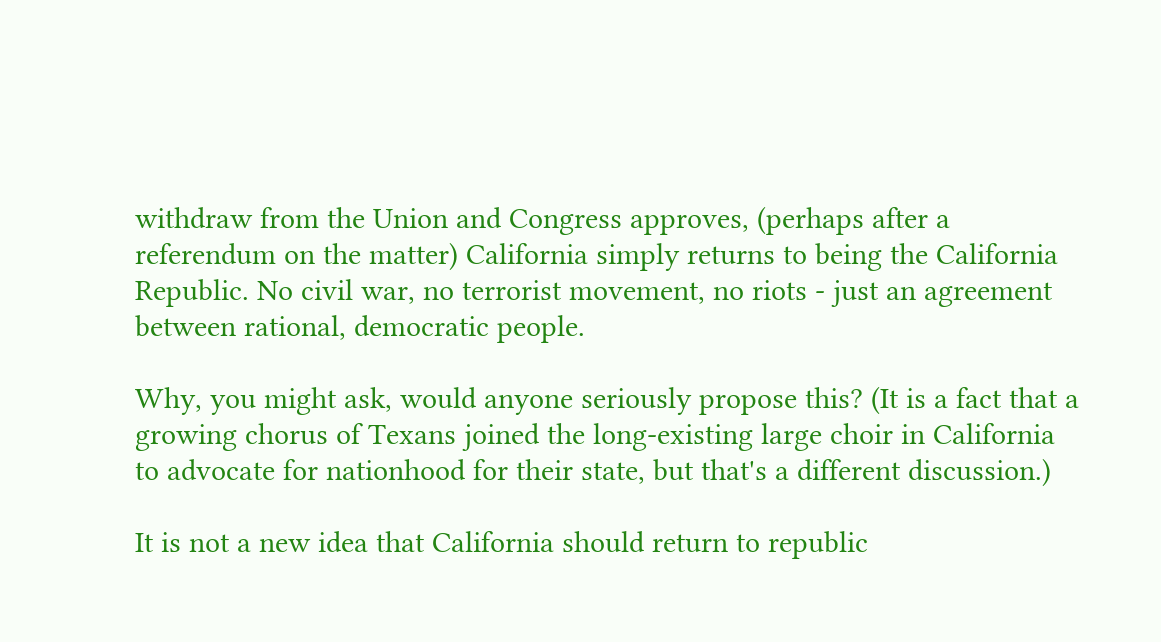withdraw from the Union and Congress approves, (perhaps after a referendum on the matter) California simply returns to being the California Republic. No civil war, no terrorist movement, no riots - just an agreement between rational, democratic people.

Why, you might ask, would anyone seriously propose this? (It is a fact that a growing chorus of Texans joined the long-existing large choir in California to advocate for nationhood for their state, but that's a different discussion.)

It is not a new idea that California should return to republic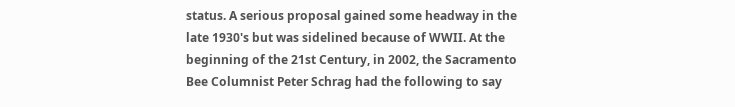status. A serious proposal gained some headway in the late 1930's but was sidelined because of WWII. At the beginning of the 21st Century, in 2002, the Sacramento Bee Columnist Peter Schrag had the following to say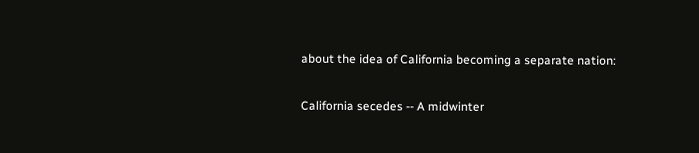about the idea of California becoming a separate nation:

California secedes -- A midwinter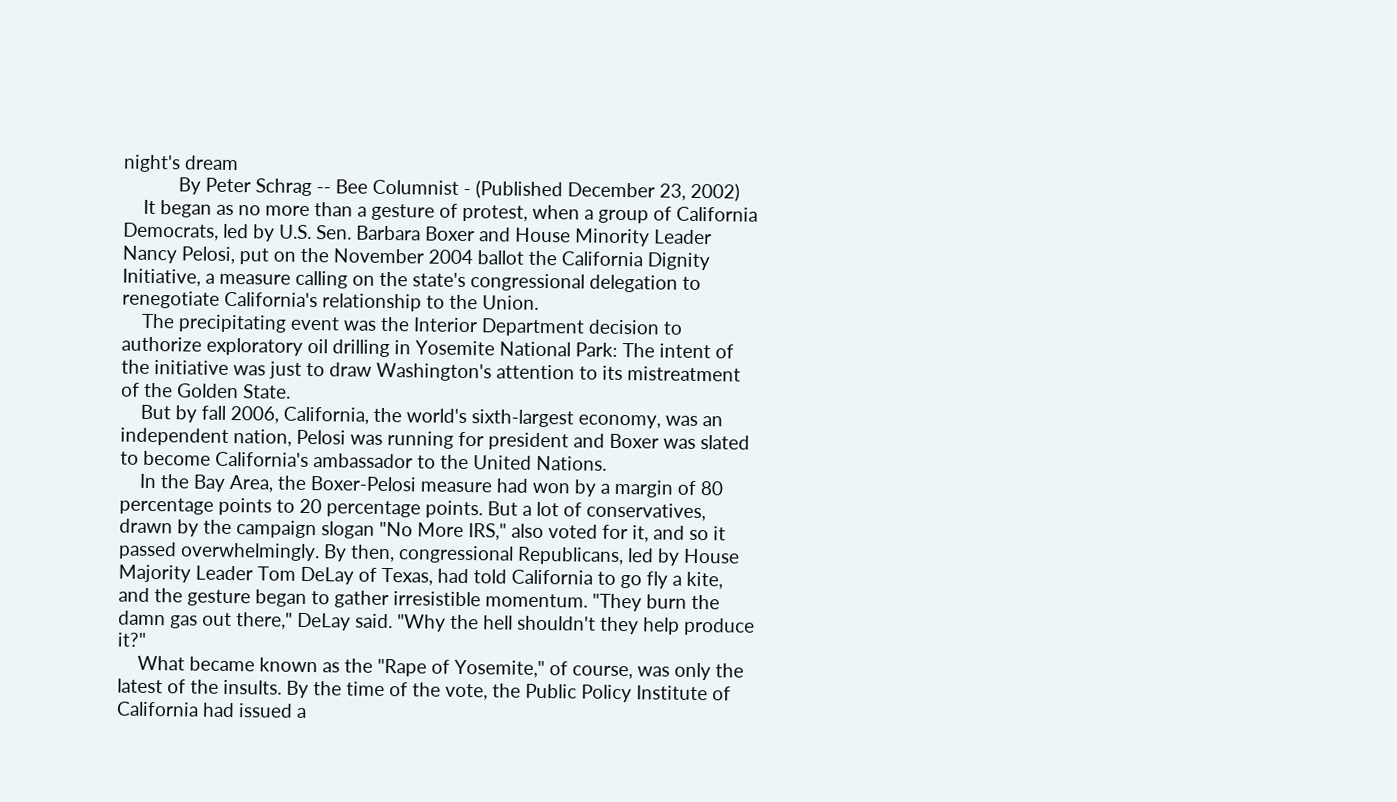night's dream
           By Peter Schrag -- Bee Columnist - (Published December 23, 2002)
    It began as no more than a gesture of protest, when a group of California Democrats, led by U.S. Sen. Barbara Boxer and House Minority Leader Nancy Pelosi, put on the November 2004 ballot the California Dignity Initiative, a measure calling on the state's congressional delegation to renegotiate California's relationship to the Union.
    The precipitating event was the Interior Department decision to authorize exploratory oil drilling in Yosemite National Park: The intent of the initiative was just to draw Washington's attention to its mistreatment of the Golden State.
    But by fall 2006, California, the world's sixth-largest economy, was an independent nation, Pelosi was running for president and Boxer was slated to become California's ambassador to the United Nations.
    In the Bay Area, the Boxer-Pelosi measure had won by a margin of 80 percentage points to 20 percentage points. But a lot of conservatives, drawn by the campaign slogan "No More IRS," also voted for it, and so it passed overwhelmingly. By then, congressional Republicans, led by House Majority Leader Tom DeLay of Texas, had told California to go fly a kite, and the gesture began to gather irresistible momentum. "They burn the damn gas out there," DeLay said. "Why the hell shouldn't they help produce it?"
    What became known as the "Rape of Yosemite," of course, was only the latest of the insults. By the time of the vote, the Public Policy Institute of California had issued a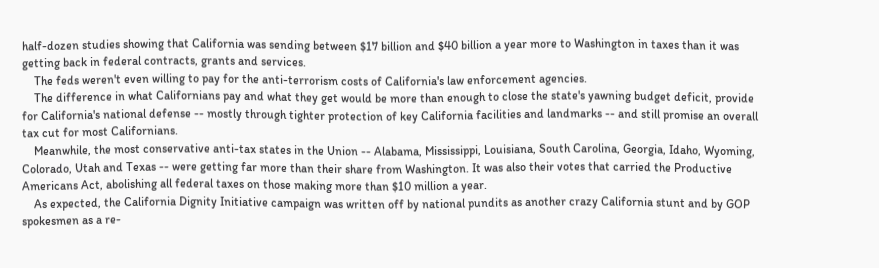half-dozen studies showing that California was sending between $17 billion and $40 billion a year more to Washington in taxes than it was getting back in federal contracts, grants and services.
    The feds weren't even willing to pay for the anti-terrorism costs of California's law enforcement agencies.
    The difference in what Californians pay and what they get would be more than enough to close the state's yawning budget deficit, provide for California's national defense -- mostly through tighter protection of key California facilities and landmarks -- and still promise an overall tax cut for most Californians.
    Meanwhile, the most conservative anti-tax states in the Union -- Alabama, Mississippi, Louisiana, South Carolina, Georgia, Idaho, Wyoming, Colorado, Utah and Texas -- were getting far more than their share from Washington. It was also their votes that carried the Productive Americans Act, abolishing all federal taxes on those making more than $10 million a year.
    As expected, the California Dignity Initiative campaign was written off by national pundits as another crazy California stunt and by GOP spokesmen as a re-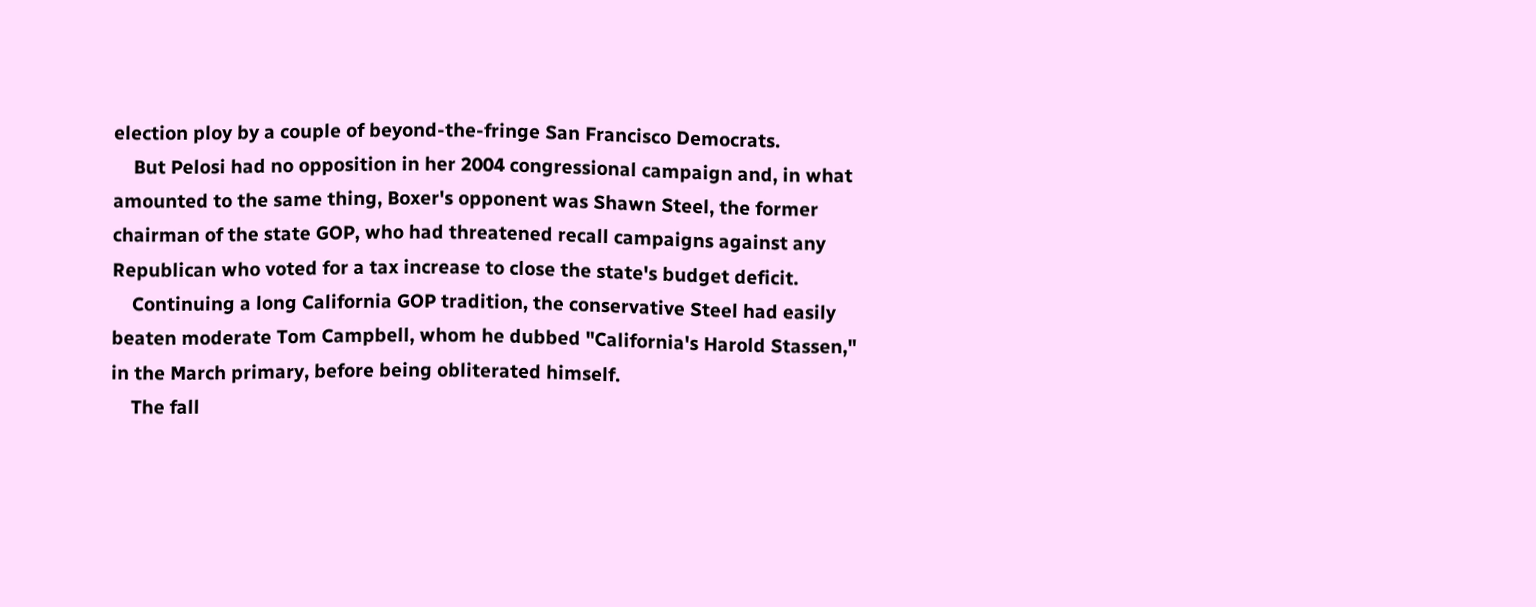election ploy by a couple of beyond-the-fringe San Francisco Democrats.
    But Pelosi had no opposition in her 2004 congressional campaign and, in what amounted to the same thing, Boxer's opponent was Shawn Steel, the former chairman of the state GOP, who had threatened recall campaigns against any Republican who voted for a tax increase to close the state's budget deficit.
    Continuing a long California GOP tradition, the conservative Steel had easily beaten moderate Tom Campbell, whom he dubbed "California's Harold Stassen," in the March primary, before being obliterated himself.
    The fall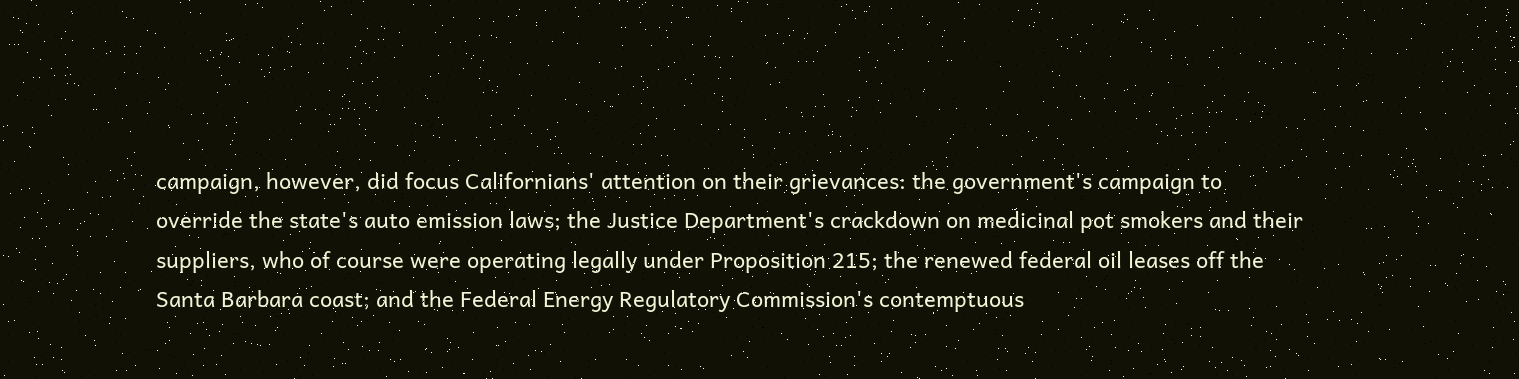campaign, however, did focus Californians' attention on their grievances: the government's campaign to override the state's auto emission laws; the Justice Department's crackdown on medicinal pot smokers and their suppliers, who of course were operating legally under Proposition 215; the renewed federal oil leases off the Santa Barbara coast; and the Federal Energy Regulatory Commission's contemptuous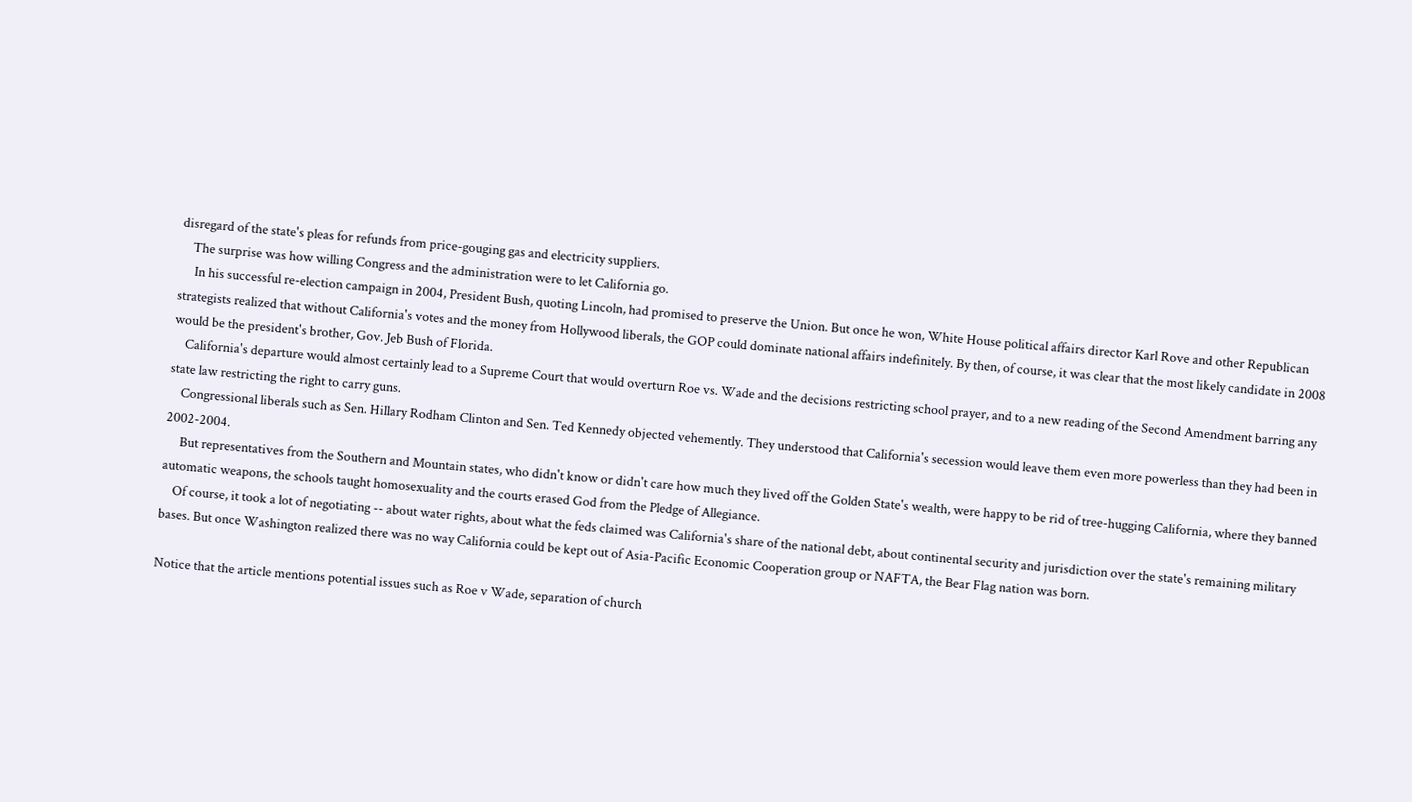disregard of the state's pleas for refunds from price-gouging gas and electricity suppliers.
    The surprise was how willing Congress and the administration were to let California go.
     In his successful re-election campaign in 2004, President Bush, quoting Lincoln, had promised to preserve the Union. But once he won, White House political affairs director Karl Rove and other Republican strategists realized that without California's votes and the money from Hollywood liberals, the GOP could dominate national affairs indefinitely. By then, of course, it was clear that the most likely candidate in 2008 would be the president's brother, Gov. Jeb Bush of Florida.
    California's departure would almost certainly lead to a Supreme Court that would overturn Roe vs. Wade and the decisions restricting school prayer, and to a new reading of the Second Amendment barring any state law restricting the right to carry guns.
    Congressional liberals such as Sen. Hillary Rodham Clinton and Sen. Ted Kennedy objected vehemently. They understood that California's secession would leave them even more powerless than they had been in 2002-2004.
     But representatives from the Southern and Mountain states, who didn't know or didn't care how much they lived off the Golden State's wealth, were happy to be rid of tree-hugging California, where they banned automatic weapons, the schools taught homosexuality and the courts erased God from the Pledge of Allegiance.
    Of course, it took a lot of negotiating -- about water rights, about what the feds claimed was California's share of the national debt, about continental security and jurisdiction over the state's remaining military bases. But once Washington realized there was no way California could be kept out of Asia-Pacific Economic Cooperation group or NAFTA, the Bear Flag nation was born.

Notice that the article mentions potential issues such as Roe v Wade, separation of church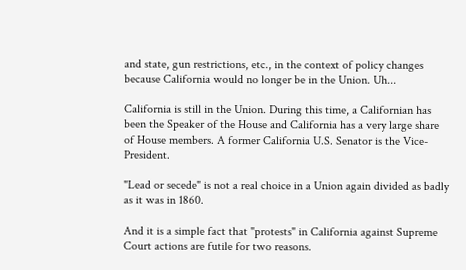and state, gun restrictions, etc., in the context of policy changes because California would no longer be in the Union. Uh...

California is still in the Union. During this time, a Californian has been the Speaker of the House and California has a very large share of House members. A former California U.S. Senator is the Vice-President.

"Lead or secede" is not a real choice in a Union again divided as badly as it was in 1860.

And it is a simple fact that "protests" in California against Supreme Court actions are futile for two reasons.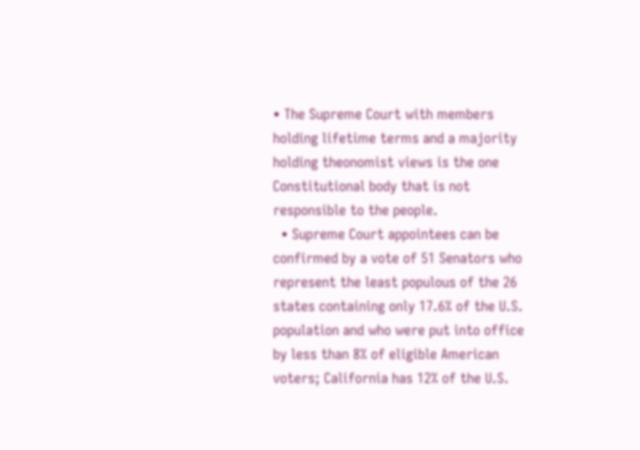• The Supreme Court with members holding lifetime terms and a majority holding theonomist views is the one Constitutional body that is not responsible to the people.
  • Supreme Court appointees can be confirmed by a vote of 51 Senators who represent the least populous of the 26 states containing only 17.6% of the U.S. population and who were put into office by less than 8% of eligible American voters; California has 12% of the U.S.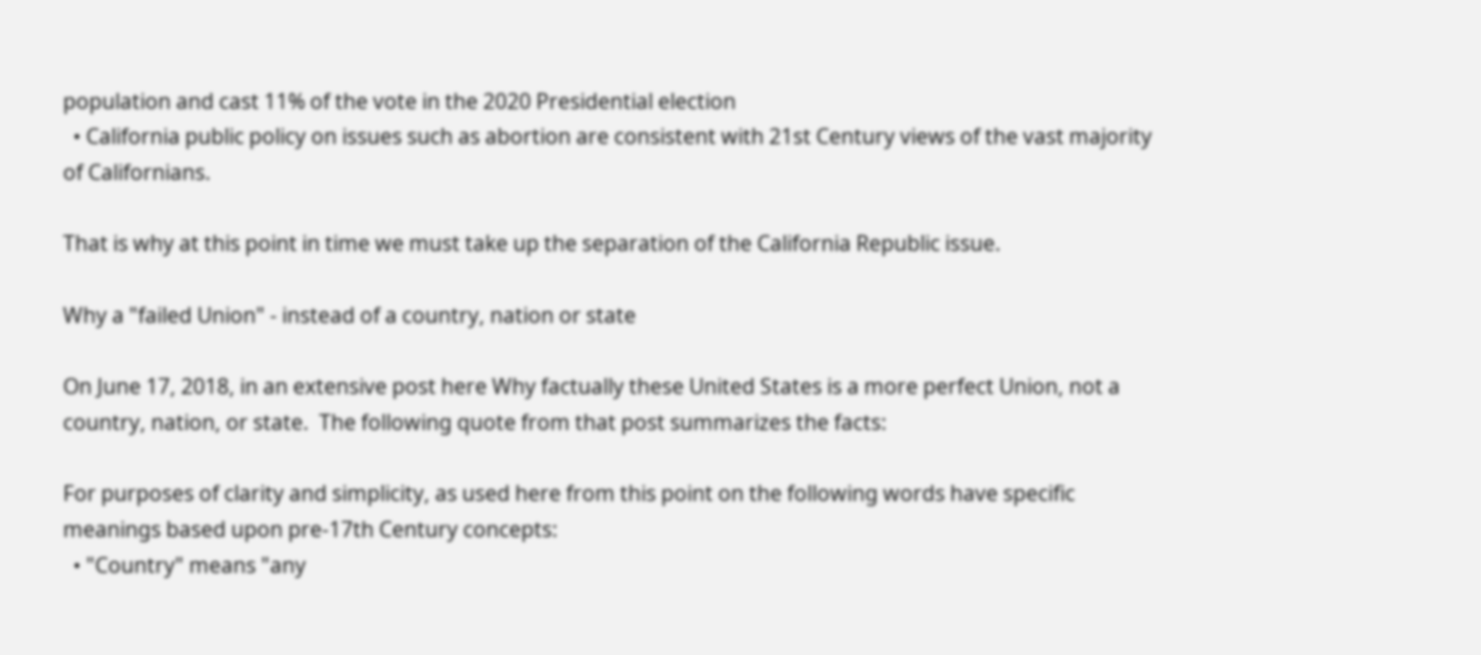population and cast 11% of the vote in the 2020 Presidential election
  • California public policy on issues such as abortion are consistent with 21st Century views of the vast majority of Californians.

That is why at this point in time we must take up the separation of the California Republic issue.

Why a "failed Union" - instead of a country, nation or state

On June 17, 2018, in an extensive post here Why factually these United States is a more perfect Union, not a country, nation, or state.  The following quote from that post summarizes the facts:

For purposes of clarity and simplicity, as used here from this point on the following words have specific meanings based upon pre-17th Century concepts:
  • "Country" means "any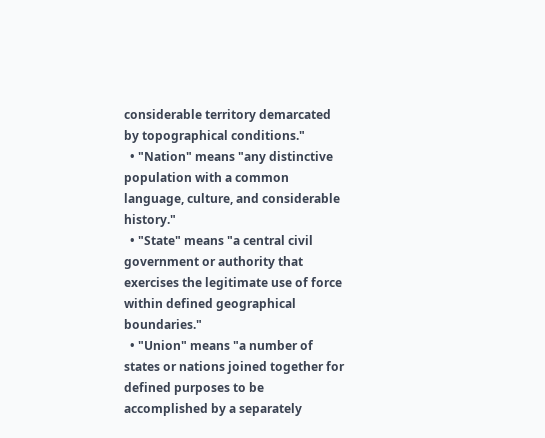considerable territory demarcated by topographical conditions."
  • "Nation" means "any distinctive population with a common language, culture, and considerable history."
  • "State" means "a central civil government or authority that exercises the legitimate use of force within defined geographical boundaries."
  • "Union" means "a number of states or nations joined together for defined purposes to be accomplished by a separately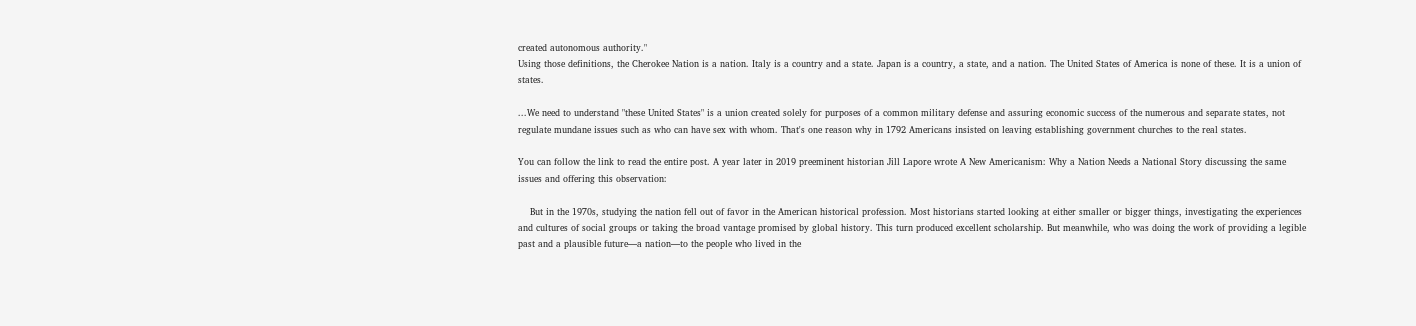created autonomous authority."
Using those definitions, the Cherokee Nation is a nation. Italy is a country and a state. Japan is a country, a state, and a nation. The United States of America is none of these. It is a union of states.

...We need to understand "these United States" is a union created solely for purposes of a common military defense and assuring economic success of the numerous and separate states, not regulate mundane issues such as who can have sex with whom. That's one reason why in 1792 Americans insisted on leaving establishing government churches to the real states.

You can follow the link to read the entire post. A year later in 2019 preeminent historian Jill Lapore wrote A New Americanism: Why a Nation Needs a National Story discussing the same issues and offering this observation:

    But in the 1970s, studying the nation fell out of favor in the American historical profession. Most historians started looking at either smaller or bigger things, investigating the experiences and cultures of social groups or taking the broad vantage promised by global history. This turn produced excellent scholarship. But meanwhile, who was doing the work of providing a legible past and a plausible future—a nation—to the people who lived in the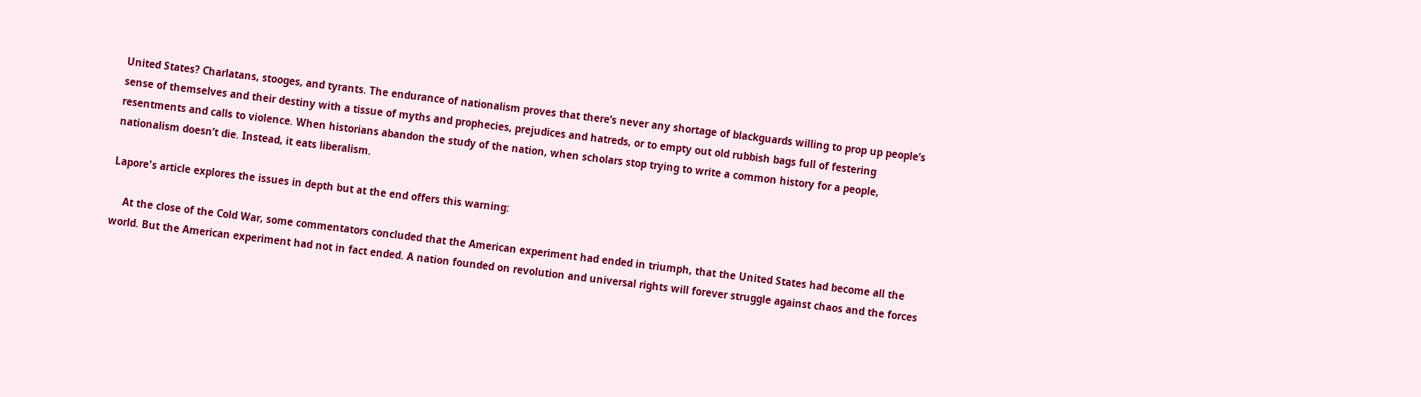United States? Charlatans, stooges, and tyrants. The endurance of nationalism proves that there’s never any shortage of blackguards willing to prop up people’s sense of themselves and their destiny with a tissue of myths and prophecies, prejudices and hatreds, or to empty out old rubbish bags full of festering resentments and calls to violence. When historians abandon the study of the nation, when scholars stop trying to write a common history for a people, nationalism doesn’t die. Instead, it eats liberalism.

Lapore's article explores the issues in depth but at the end offers this warning:

    At the close of the Cold War, some commentators concluded that the American experiment had ended in triumph, that the United States had become all the world. But the American experiment had not in fact ended. A nation founded on revolution and universal rights will forever struggle against chaos and the forces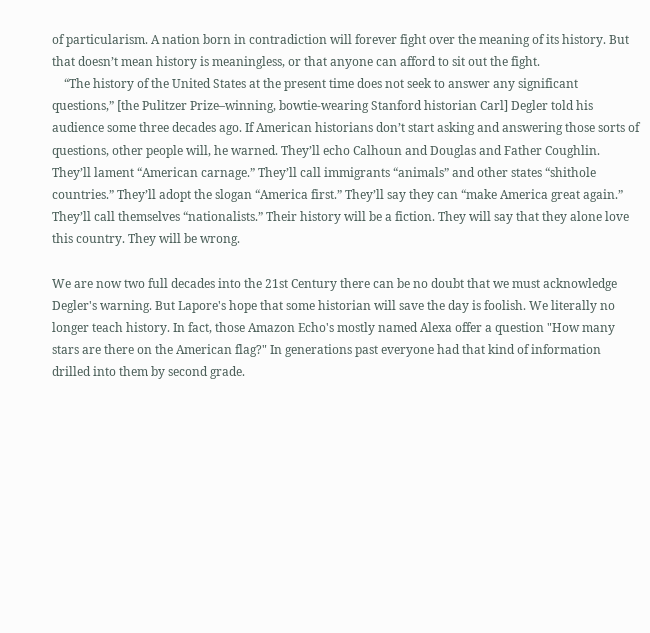of particularism. A nation born in contradiction will forever fight over the meaning of its history. But that doesn’t mean history is meaningless, or that anyone can afford to sit out the fight.
    “The history of the United States at the present time does not seek to answer any significant questions,” [the Pulitzer Prize–winning, bowtie-wearing Stanford historian Carl] Degler told his audience some three decades ago. If American historians don’t start asking and answering those sorts of questions, other people will, he warned. They’ll echo Calhoun and Douglas and Father Coughlin. They’ll lament “American carnage.” They’ll call immigrants “animals” and other states “shithole countries.” They’ll adopt the slogan “America first.” They’ll say they can “make America great again.” They’ll call themselves “nationalists.” Their history will be a fiction. They will say that they alone love this country. They will be wrong.

We are now two full decades into the 21st Century there can be no doubt that we must acknowledge Degler's warning. But Lapore's hope that some historian will save the day is foolish. We literally no longer teach history. In fact, those Amazon Echo's mostly named Alexa offer a question "How many stars are there on the American flag?" In generations past everyone had that kind of information drilled into them by second grade.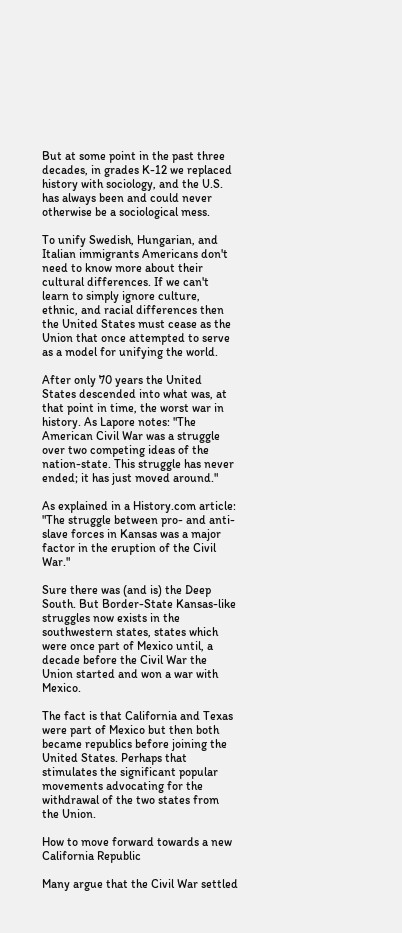But at some point in the past three decades, in grades K-12 we replaced history with sociology, and the U.S. has always been and could never otherwise be a sociological mess.

To unify Swedish, Hungarian, and Italian immigrants Americans don't need to know more about their cultural differences. If we can't learn to simply ignore culture, ethnic, and racial differences then the United States must cease as the Union that once attempted to serve as a model for unifying the world.

After only 70 years the United States descended into what was, at that point in time, the worst war in history. As Lapore notes: "The American Civil War was a struggle over two competing ideas of the nation-state. This struggle has never ended; it has just moved around."

As explained in a History.com article: "The struggle between pro- and anti-slave forces in Kansas was a major factor in the eruption of the Civil War."

Sure there was (and is) the Deep South. But Border-State Kansas-like struggles now exists in the southwestern states, states which were once part of Mexico until, a decade before the Civil War the Union started and won a war with Mexico.

The fact is that California and Texas were part of Mexico but then both became republics before joining the United States. Perhaps that stimulates the significant popular movements advocating for the withdrawal of the two states from the Union.

How to move forward towards a new California Republic

Many argue that the Civil War settled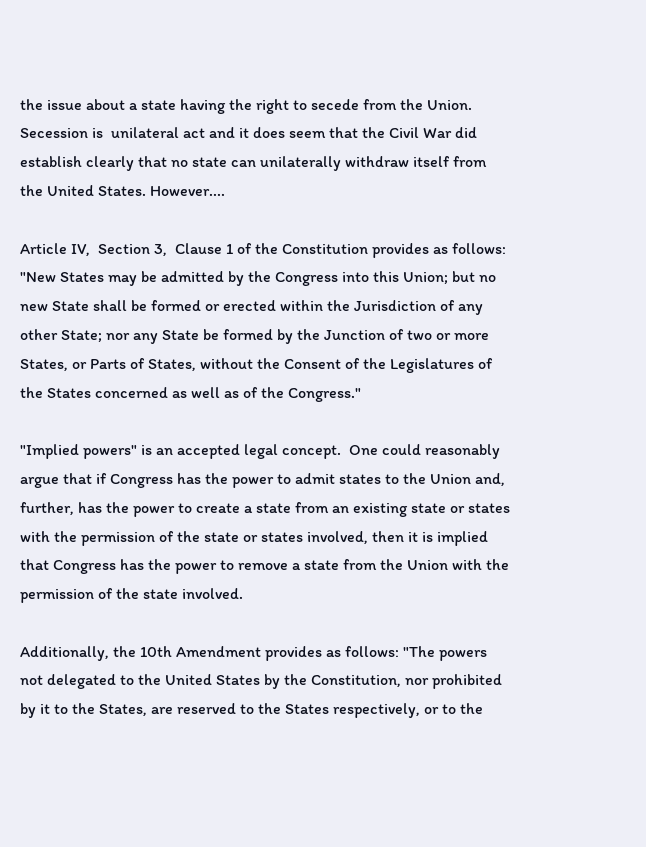the issue about a state having the right to secede from the Union.  Secession is  unilateral act and it does seem that the Civil War did establish clearly that no state can unilaterally withdraw itself from the United States. However....

Article IV,  Section 3,  Clause 1 of the Constitution provides as follows:  "New States may be admitted by the Congress into this Union; but no new State shall be formed or erected within the Jurisdiction of any other State; nor any State be formed by the Junction of two or more States, or Parts of States, without the Consent of the Legislatures of the States concerned as well as of the Congress."

"Implied powers" is an accepted legal concept.  One could reasonably argue that if Congress has the power to admit states to the Union and, further, has the power to create a state from an existing state or states with the permission of the state or states involved, then it is implied that Congress has the power to remove a state from the Union with the permission of the state involved.

Additionally, the 10th Amendment provides as follows: "The powers not delegated to the United States by the Constitution, nor prohibited by it to the States, are reserved to the States respectively, or to the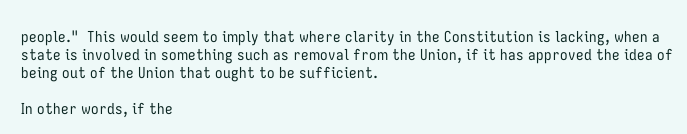people."  This would seem to imply that where clarity in the Constitution is lacking, when a state is involved in something such as removal from the Union, if it has approved the idea of being out of the Union that ought to be sufficient.

In other words, if the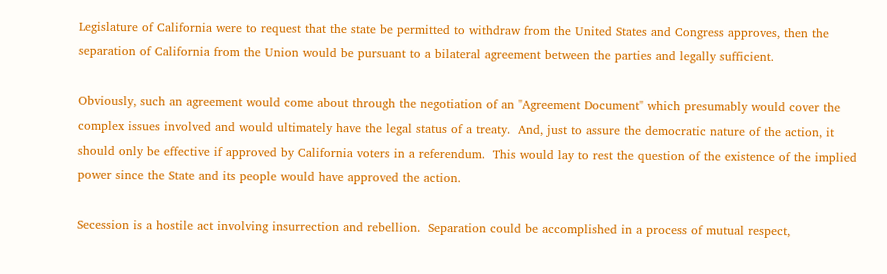Legislature of California were to request that the state be permitted to withdraw from the United States and Congress approves, then the separation of California from the Union would be pursuant to a bilateral agreement between the parties and legally sufficient.

Obviously, such an agreement would come about through the negotiation of an "Agreement Document" which presumably would cover the complex issues involved and would ultimately have the legal status of a treaty.  And, just to assure the democratic nature of the action, it should only be effective if approved by California voters in a referendum.  This would lay to rest the question of the existence of the implied power since the State and its people would have approved the action.

Secession is a hostile act involving insurrection and rebellion.  Separation could be accomplished in a process of mutual respect,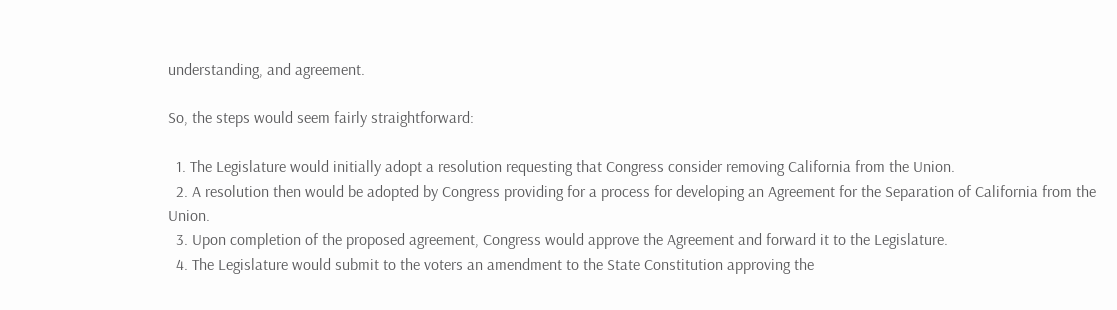understanding, and agreement.

So, the steps would seem fairly straightforward:

  1. The Legislature would initially adopt a resolution requesting that Congress consider removing California from the Union.
  2. A resolution then would be adopted by Congress providing for a process for developing an Agreement for the Separation of California from the Union.
  3. Upon completion of the proposed agreement, Congress would approve the Agreement and forward it to the Legislature.
  4. The Legislature would submit to the voters an amendment to the State Constitution approving the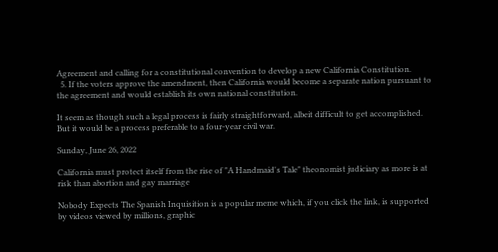Agreement and calling for a constitutional convention to develop a new California Constitution.
  5. If the voters approve the amendment, then California would become a separate nation pursuant to the agreement and would establish its own national constitution.

It seem as though such a legal process is fairly straightforward, albeit difficult to get accomplished. But it would be a process preferable to a four-year civil war.

Sunday, June 26, 2022

California must protect itself from the rise of "A Handmaid's Tale" theonomist judiciary as more is at risk than abortion and gay marriage

Nobody Expects The Spanish Inquisition is a popular meme which, if you click the link, is supported by videos viewed by millions, graphic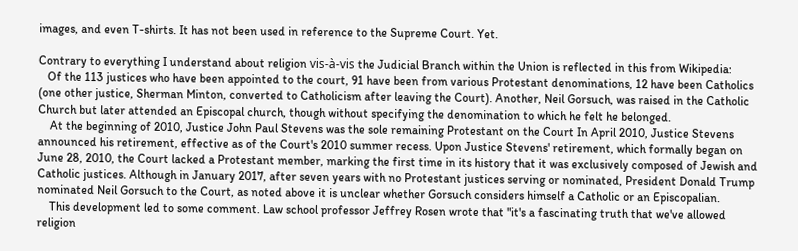images, and even T-shirts. It has not been used in reference to the Supreme Court. Yet.

Contrary to everything I understand about religion vis-à-vis the Judicial Branch within the Union is reflected in this from Wikipedia:
   Of the 113 justices who have been appointed to the court, 91 have been from various Protestant denominations, 12 have been Catholics (one other justice, Sherman Minton, converted to Catholicism after leaving the Court). Another, Neil Gorsuch, was raised in the Catholic Church but later attended an Episcopal church, though without specifying the denomination to which he felt he belonged.
    At the beginning of 2010, Justice John Paul Stevens was the sole remaining Protestant on the Court In April 2010, Justice Stevens announced his retirement, effective as of the Court's 2010 summer recess. Upon Justice Stevens' retirement, which formally began on June 28, 2010, the Court lacked a Protestant member, marking the first time in its history that it was exclusively composed of Jewish and Catholic justices. Although in January 2017, after seven years with no Protestant justices serving or nominated, President Donald Trump nominated Neil Gorsuch to the Court, as noted above it is unclear whether Gorsuch considers himself a Catholic or an Episcopalian.
    This development led to some comment. Law school professor Jeffrey Rosen wrote that "it's a fascinating truth that we've allowed religion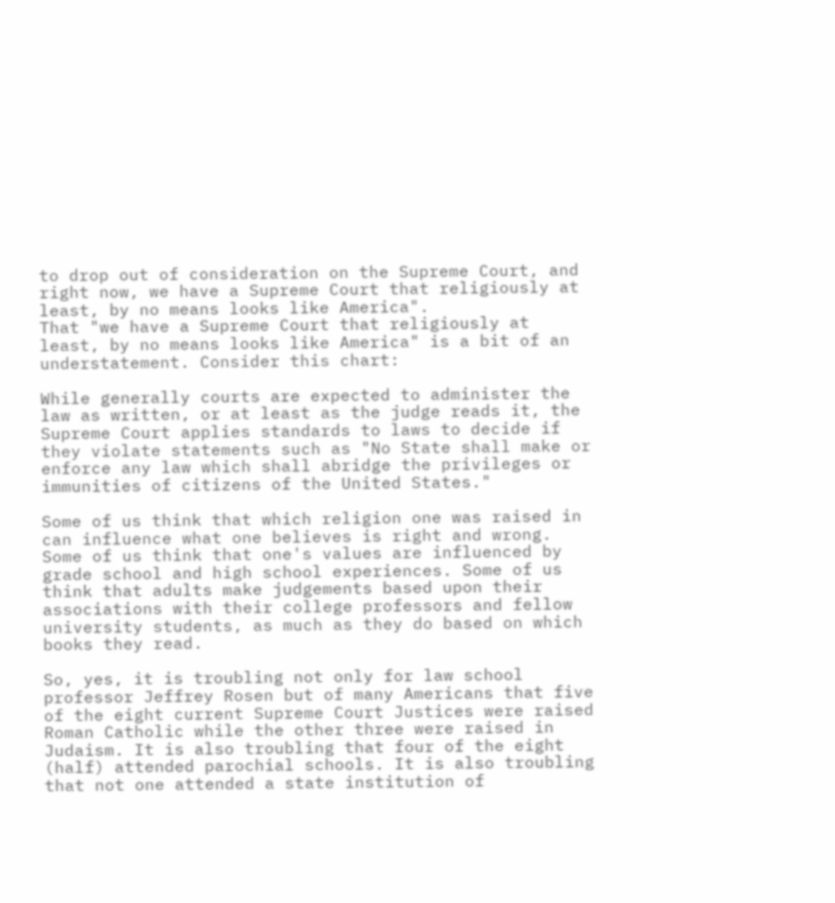to drop out of consideration on the Supreme Court, and right now, we have a Supreme Court that religiously at least, by no means looks like America".
That "we have a Supreme Court that religiously at least, by no means looks like America" is a bit of an understatement. Consider this chart:

While generally courts are expected to administer the law as written, or at least as the judge reads it, the Supreme Court applies standards to laws to decide if they violate statements such as "No State shall make or enforce any law which shall abridge the privileges or immunities of citizens of the United States."

Some of us think that which religion one was raised in can influence what one believes is right and wrong. Some of us think that one's values are influenced by grade school and high school experiences. Some of us think that adults make judgements based upon their associations with their college professors and fellow university students, as much as they do based on which books they read.

So, yes, it is troubling not only for law school professor Jeffrey Rosen but of many Americans that five of the eight current Supreme Court Justices were raised Roman Catholic while the other three were raised in Judaism. It is also troubling that four of the eight (half) attended parochial schools. It is also troubling that not one attended a state institution of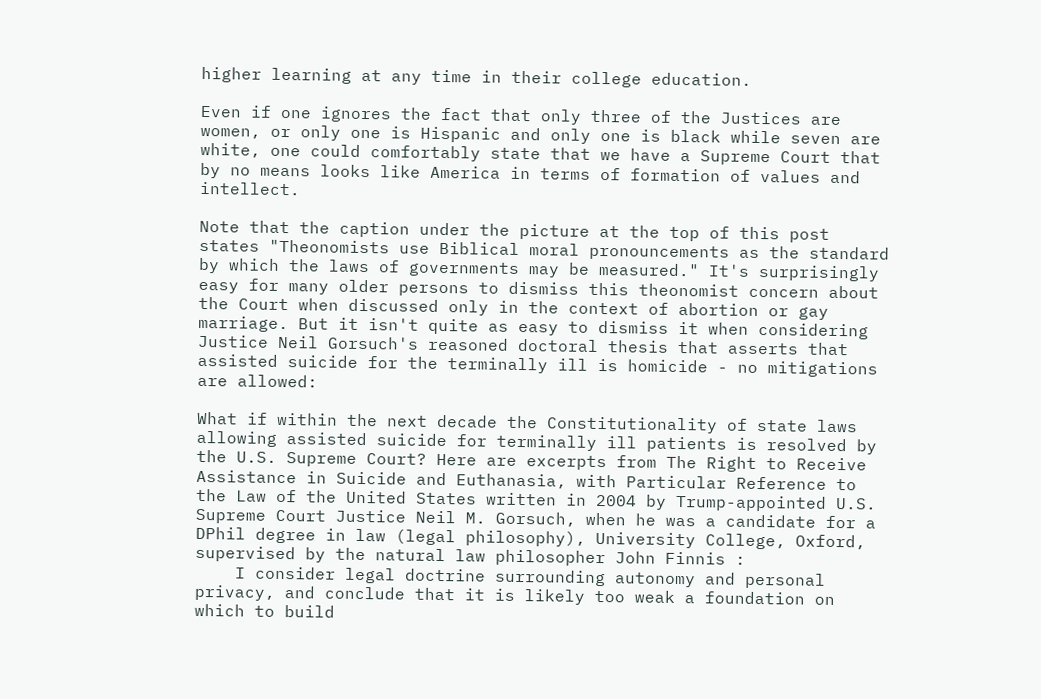higher learning at any time in their college education.

Even if one ignores the fact that only three of the Justices are women, or only one is Hispanic and only one is black while seven are white, one could comfortably state that we have a Supreme Court that by no means looks like America in terms of formation of values and intellect.

Note that the caption under the picture at the top of this post states "Theonomists use Biblical moral pronouncements as the standard by which the laws of governments may be measured." It's surprisingly easy for many older persons to dismiss this theonomist concern about the Court when discussed only in the context of abortion or gay marriage. But it isn't quite as easy to dismiss it when considering Justice Neil Gorsuch's reasoned doctoral thesis that asserts that assisted suicide for the terminally ill is homicide - no mitigations are allowed:

What if within the next decade the Constitutionality of state laws allowing assisted suicide for terminally ill patients is resolved by the U.S. Supreme Court? Here are excerpts from The Right to Receive Assistance in Suicide and Euthanasia, with Particular Reference to the Law of the United States written in 2004 by Trump-appointed U.S. Supreme Court Justice Neil M. Gorsuch, when he was a candidate for a DPhil degree in law (legal philosophy), University College, Oxford, supervised by the natural law philosopher John Finnis :
    I consider legal doctrine surrounding autonomy and personal privacy, and conclude that it is likely too weak a foundation on which to build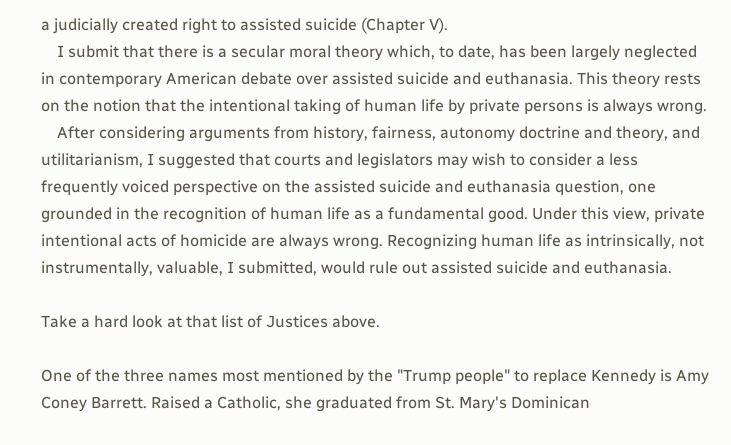a judicially created right to assisted suicide (Chapter V).
    I submit that there is a secular moral theory which, to date, has been largely neglected in contemporary American debate over assisted suicide and euthanasia. This theory rests on the notion that the intentional taking of human life by private persons is always wrong.
    After considering arguments from history, fairness, autonomy doctrine and theory, and utilitarianism, I suggested that courts and legislators may wish to consider a less frequently voiced perspective on the assisted suicide and euthanasia question, one grounded in the recognition of human life as a fundamental good. Under this view, private intentional acts of homicide are always wrong. Recognizing human life as intrinsically, not instrumentally, valuable, I submitted, would rule out assisted suicide and euthanasia.

Take a hard look at that list of Justices above.

One of the three names most mentioned by the "Trump people" to replace Kennedy is Amy Coney Barrett. Raised a Catholic, she graduated from St. Mary's Dominican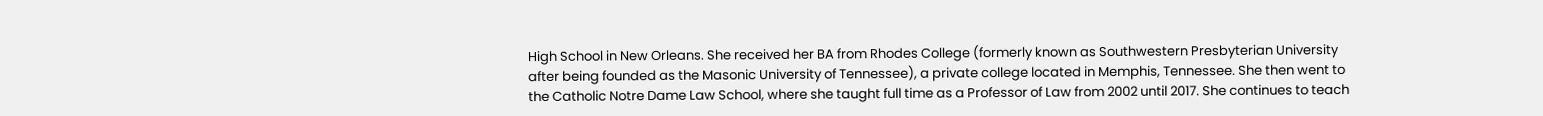High School in New Orleans. She received her BA from Rhodes College (formerly known as Southwestern Presbyterian University after being founded as the Masonic University of Tennessee), a private college located in Memphis, Tennessee. She then went to the Catholic Notre Dame Law School, where she taught full time as a Professor of Law from 2002 until 2017. She continues to teach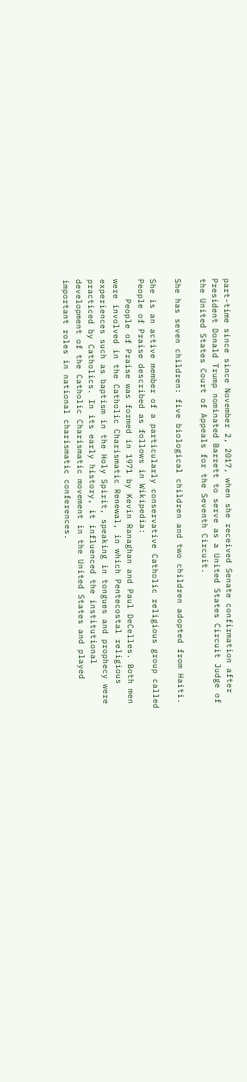part-time since since November 2, 2017, when she received Senate confirmation after President Donald Trump nominated Barrett to serve as a United States Circuit Judge of the United States Court of Appeals for the Seventh Circuit.

She has seven children: five biological children and two children adopted from Haiti.

She is an active member of a particularly conservative Catholic religious group called People of Praise described as follows in Wikipedia:
    People of Praise was formed in 1971 by Kevin Ranaghan and Paul DeCelles. Both men were involved in the Catholic Charismatic Renewal, in which Pentecostal religious experiences such as baptism in the Holy Spirit, speaking in tongues and prophecy were practiced by Catholics. In its early history, it influenced the institutional development of the Catholic Charismatic movement in the United States and played important roles in national charismatic conferences.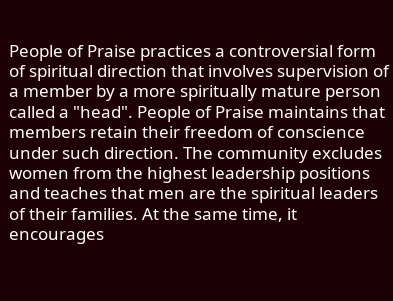People of Praise practices a controversial form of spiritual direction that involves supervision of a member by a more spiritually mature person called a "head". People of Praise maintains that members retain their freedom of conscience under such direction. The community excludes women from the highest leadership positions and teaches that men are the spiritual leaders of their families. At the same time, it encourages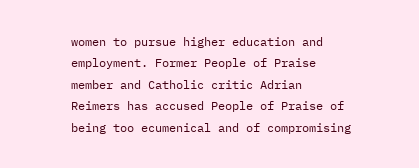women to pursue higher education and employment. Former People of Praise member and Catholic critic Adrian Reimers has accused People of Praise of being too ecumenical and of compromising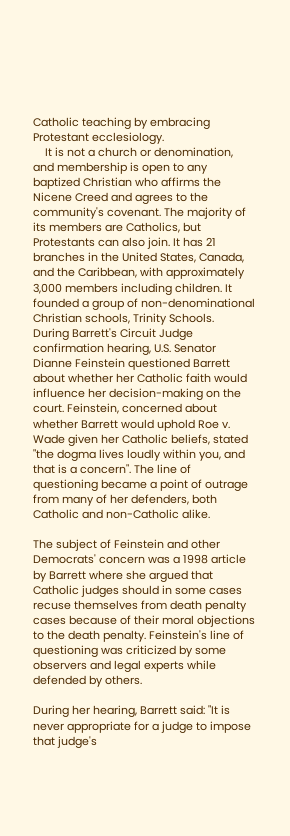Catholic teaching by embracing Protestant ecclesiology.
    It is not a church or denomination, and membership is open to any baptized Christian who affirms the Nicene Creed and agrees to the community's covenant. The majority of its members are Catholics, but Protestants can also join. It has 21 branches in the United States, Canada, and the Caribbean, with approximately 3,000 members including children. It founded a group of non-denominational Christian schools, Trinity Schools.
During Barrett's Circuit Judge confirmation hearing, U.S. Senator Dianne Feinstein questioned Barrett about whether her Catholic faith would influence her decision-making on the court. Feinstein, concerned about whether Barrett would uphold Roe v. Wade given her Catholic beliefs, stated "the dogma lives loudly within you, and that is a concern". The line of questioning became a point of outrage from many of her defenders, both Catholic and non-Catholic alike.

The subject of Feinstein and other Democrats' concern was a 1998 article by Barrett where she argued that Catholic judges should in some cases recuse themselves from death penalty cases because of their moral objections to the death penalty. Feinstein's line of questioning was criticized by some observers and legal experts while defended by others.

During her hearing, Barrett said: "It is never appropriate for a judge to impose that judge's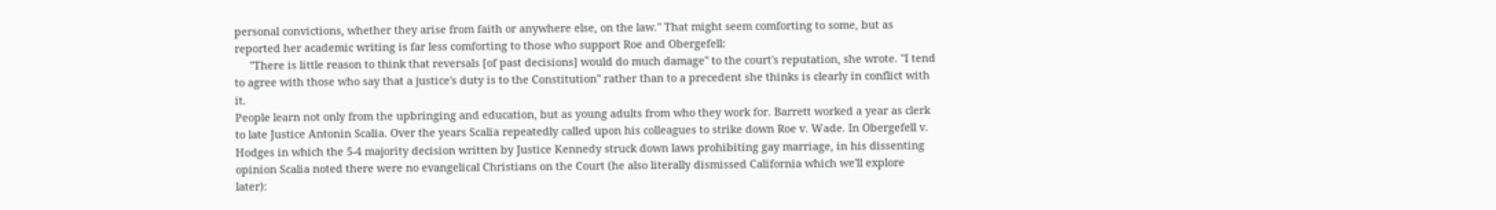personal convictions, whether they arise from faith or anywhere else, on the law." That might seem comforting to some, but as reported her academic writing is far less comforting to those who support Roe and Obergefell:
     "There is little reason to think that reversals [of past decisions] would do much damage" to the court's reputation, she wrote. "I tend to agree with those who say that a justice's duty is to the Constitution" rather than to a precedent she thinks is clearly in conflict with it.
People learn not only from the upbringing and education, but as young adults from who they work for. Barrett worked a year as clerk to late Justice Antonin Scalia. Over the years Scalia repeatedly called upon his colleagues to strike down Roe v. Wade. In Obergefell v. Hodges in which the 5-4 majority decision written by Justice Kennedy struck down laws prohibiting gay marriage, in his dissenting opinion Scalia noted there were no evangelical Christians on the Court (he also literally dismissed California which we'll explore later):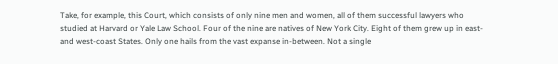Take, for example, this Court, which consists of only nine men and women, all of them successful lawyers who studied at Harvard or Yale Law School. Four of the nine are natives of New York City. Eight of them grew up in east- and west-coast States. Only one hails from the vast expanse in-between. Not a single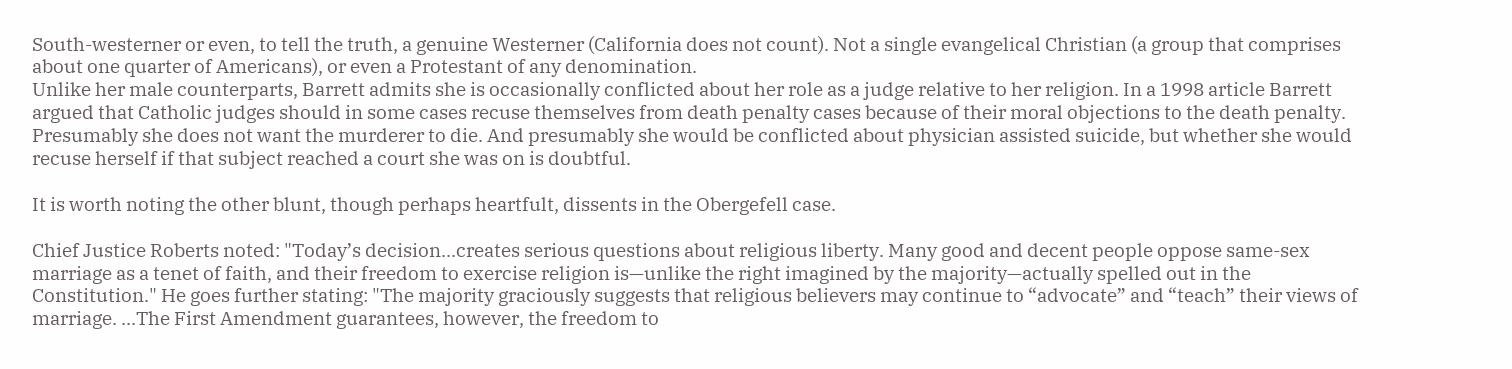South-westerner or even, to tell the truth, a genuine Westerner (California does not count). Not a single evangelical Christian (a group that comprises about one quarter of Americans), or even a Protestant of any denomination.
Unlike her male counterparts, Barrett admits she is occasionally conflicted about her role as a judge relative to her religion. In a 1998 article Barrett argued that Catholic judges should in some cases recuse themselves from death penalty cases because of their moral objections to the death penalty. Presumably she does not want the murderer to die. And presumably she would be conflicted about physician assisted suicide, but whether she would recuse herself if that subject reached a court she was on is doubtful.

It is worth noting the other blunt, though perhaps heartfult, dissents in the Obergefell case.

Chief Justice Roberts noted: "Today’s decision...creates serious questions about religious liberty. Many good and decent people oppose same-sex marriage as a tenet of faith, and their freedom to exercise religion is—unlike the right imagined by the majority—actually spelled out in the Constitution." He goes further stating: "The majority graciously suggests that religious believers may continue to “advocate” and “teach” their views of marriage. ...The First Amendment guarantees, however, the freedom to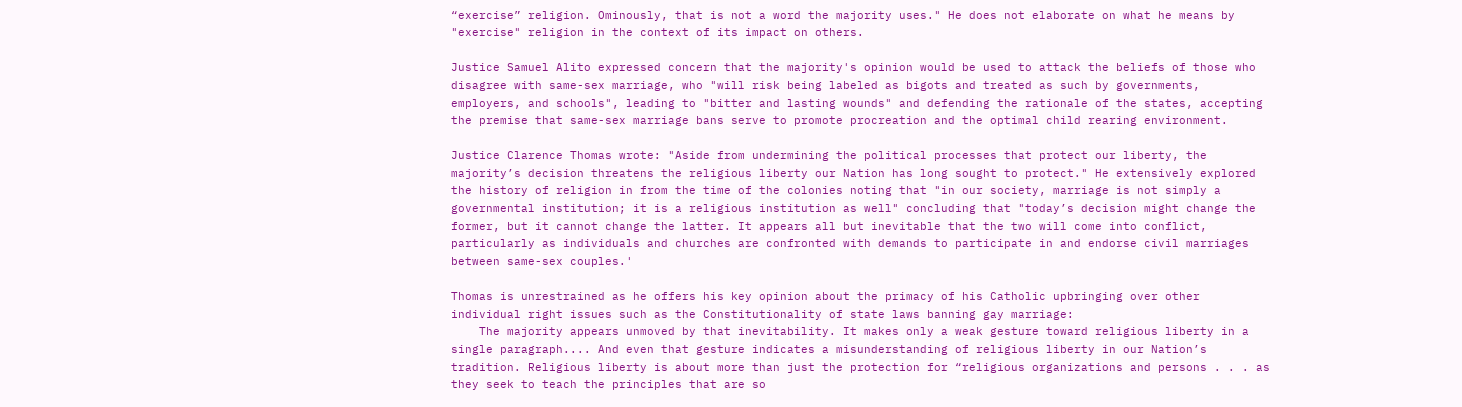“exercise” religion. Ominously, that is not a word the majority uses." He does not elaborate on what he means by "exercise" religion in the context of its impact on others.

Justice Samuel Alito expressed concern that the majority's opinion would be used to attack the beliefs of those who disagree with same-sex marriage, who "will risk being labeled as bigots and treated as such by governments, employers, and schools", leading to "bitter and lasting wounds" and defending the rationale of the states, accepting the premise that same-sex marriage bans serve to promote procreation and the optimal child rearing environment.

Justice Clarence Thomas wrote: "Aside from undermining the political processes that protect our liberty, the majority’s decision threatens the religious liberty our Nation has long sought to protect." He extensively explored the history of religion in from the time of the colonies noting that "in our society, marriage is not simply a governmental institution; it is a religious institution as well" concluding that "today’s decision might change the former, but it cannot change the latter. It appears all but inevitable that the two will come into conflict, particularly as individuals and churches are confronted with demands to participate in and endorse civil marriages between same-sex couples.'

Thomas is unrestrained as he offers his key opinion about the primacy of his Catholic upbringing over other individual right issues such as the Constitutionality of state laws banning gay marriage:
    The majority appears unmoved by that inevitability. It makes only a weak gesture toward religious liberty in a single paragraph.... And even that gesture indicates a misunderstanding of religious liberty in our Nation’s tradition. Religious liberty is about more than just the protection for “religious organizations and persons . . . as they seek to teach the principles that are so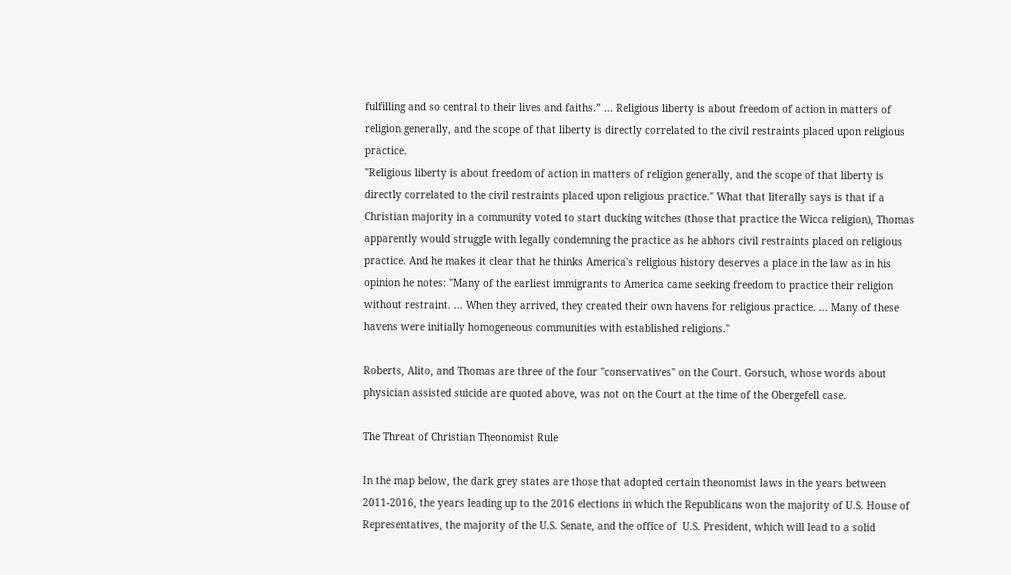fulfilling and so central to their lives and faiths.” ... Religious liberty is about freedom of action in matters of religion generally, and the scope of that liberty is directly correlated to the civil restraints placed upon religious practice.
"Religious liberty is about freedom of action in matters of religion generally, and the scope of that liberty is directly correlated to the civil restraints placed upon religious practice." What that literally says is that if a Christian majority in a community voted to start ducking witches (those that practice the Wicca religion), Thomas apparently would struggle with legally condemning the practice as he abhors civil restraints placed on religious practice. And he makes it clear that he thinks America's religious history deserves a place in the law as in his opinion he notes: "Many of the earliest immigrants to America came seeking freedom to practice their religion without restraint. ... When they arrived, they created their own havens for religious practice. ... Many of these havens were initially homogeneous communities with established religions."

Roberts, Alito, and Thomas are three of the four "conservatives" on the Court. Gorsuch, whose words about physician assisted suicide are quoted above, was not on the Court at the time of the Obergefell case.

The Threat of Christian Theonomist Rule

In the map below, the dark grey states are those that adopted certain theonomist laws in the years between 2011-2016, the years leading up to the 2016 elections in which the Republicans won the majority of U.S. House of Representatives, the majority of the U.S. Senate, and the office of  U.S. President, which will lead to a solid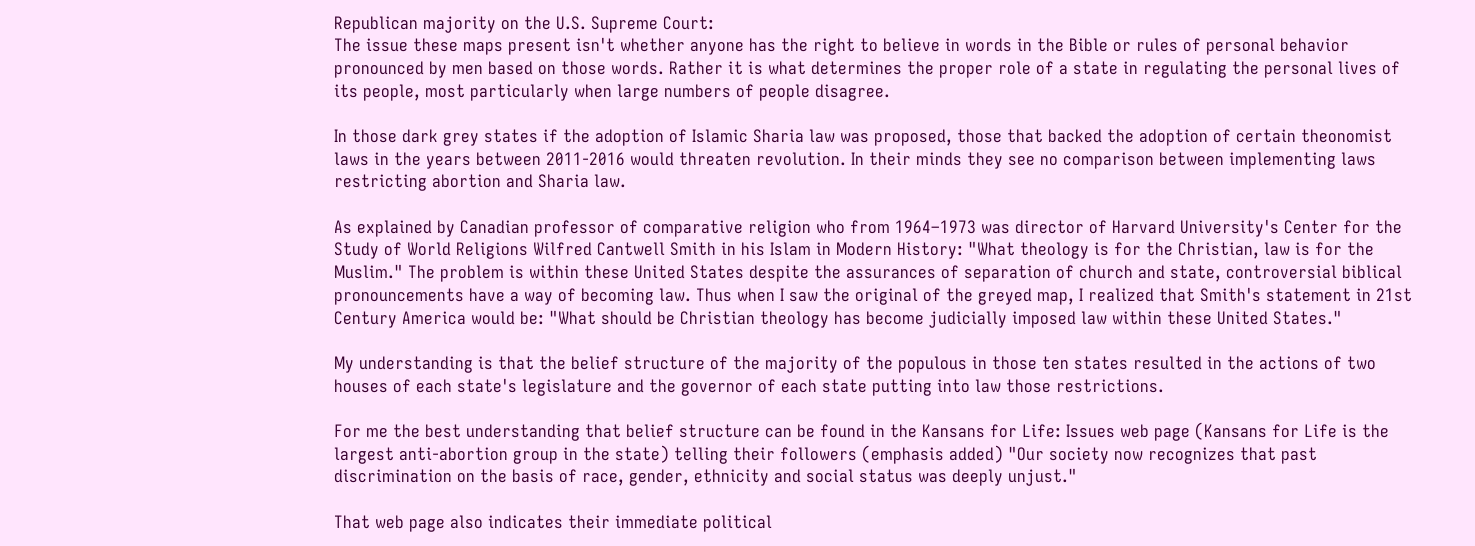Republican majority on the U.S. Supreme Court:
The issue these maps present isn't whether anyone has the right to believe in words in the Bible or rules of personal behavior pronounced by men based on those words. Rather it is what determines the proper role of a state in regulating the personal lives of its people, most particularly when large numbers of people disagree.

In those dark grey states if the adoption of Islamic Sharia law was proposed, those that backed the adoption of certain theonomist laws in the years between 2011-2016 would threaten revolution. In their minds they see no comparison between implementing laws restricting abortion and Sharia law.

As explained by Canadian professor of comparative religion who from 1964–1973 was director of Harvard University's Center for the Study of World Religions Wilfred Cantwell Smith in his Islam in Modern History: "What theology is for the Christian, law is for the Muslim." The problem is within these United States despite the assurances of separation of church and state, controversial biblical pronouncements have a way of becoming law. Thus when I saw the original of the greyed map, I realized that Smith's statement in 21st Century America would be: "What should be Christian theology has become judicially imposed law within these United States."

My understanding is that the belief structure of the majority of the populous in those ten states resulted in the actions of two houses of each state's legislature and the governor of each state putting into law those restrictions.

For me the best understanding that belief structure can be found in the Kansans for Life: Issues web page (Kansans for Life is the largest anti-abortion group in the state) telling their followers (emphasis added) "Our society now recognizes that past discrimination on the basis of race, gender, ethnicity and social status was deeply unjust."

That web page also indicates their immediate political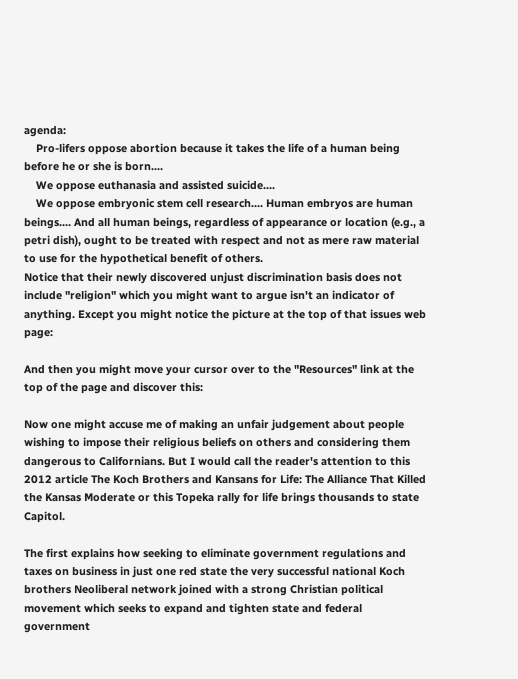agenda:
    Pro-lifers oppose abortion because it takes the life of a human being before he or she is born....
    We oppose euthanasia and assisted suicide....
    We oppose embryonic stem cell research.... Human embryos are human beings.... And all human beings, regardless of appearance or location (e.g., a petri dish), ought to be treated with respect and not as mere raw material to use for the hypothetical benefit of others.
Notice that their newly discovered unjust discrimination basis does not include "religion" which you might want to argue isn't an indicator of anything. Except you might notice the picture at the top of that issues web page:

And then you might move your cursor over to the "Resources" link at the top of the page and discover this:

Now one might accuse me of making an unfair judgement about people wishing to impose their religious beliefs on others and considering them dangerous to Californians. But I would call the reader's attention to this 2012 article The Koch Brothers and Kansans for Life: The Alliance That Killed the Kansas Moderate or this Topeka rally for life brings thousands to state Capitol.

The first explains how seeking to eliminate government regulations and taxes on business in just one red state the very successful national Koch brothers Neoliberal network joined with a strong Christian political movement which seeks to expand and tighten state and federal government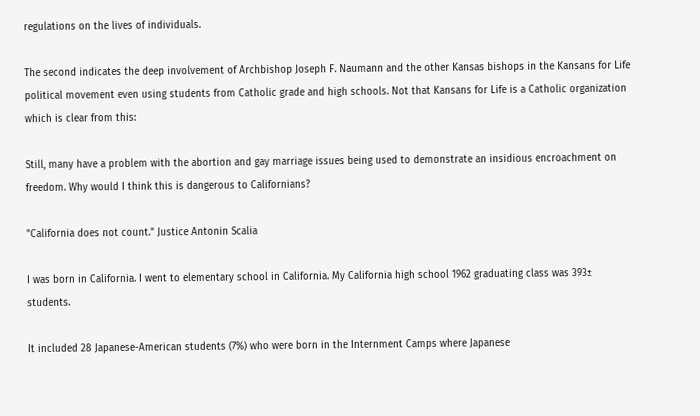regulations on the lives of individuals.

The second indicates the deep involvement of Archbishop Joseph F. Naumann and the other Kansas bishops in the Kansans for Life political movement even using students from Catholic grade and high schools. Not that Kansans for Life is a Catholic organization which is clear from this:

Still, many have a problem with the abortion and gay marriage issues being used to demonstrate an insidious encroachment on freedom. Why would I think this is dangerous to Californians?

"California does not count." Justice Antonin Scalia

I was born in California. I went to elementary school in California. My California high school 1962 graduating class was 393±  students.

It included 28 Japanese-American students (7%) who were born in the Internment Camps where Japanese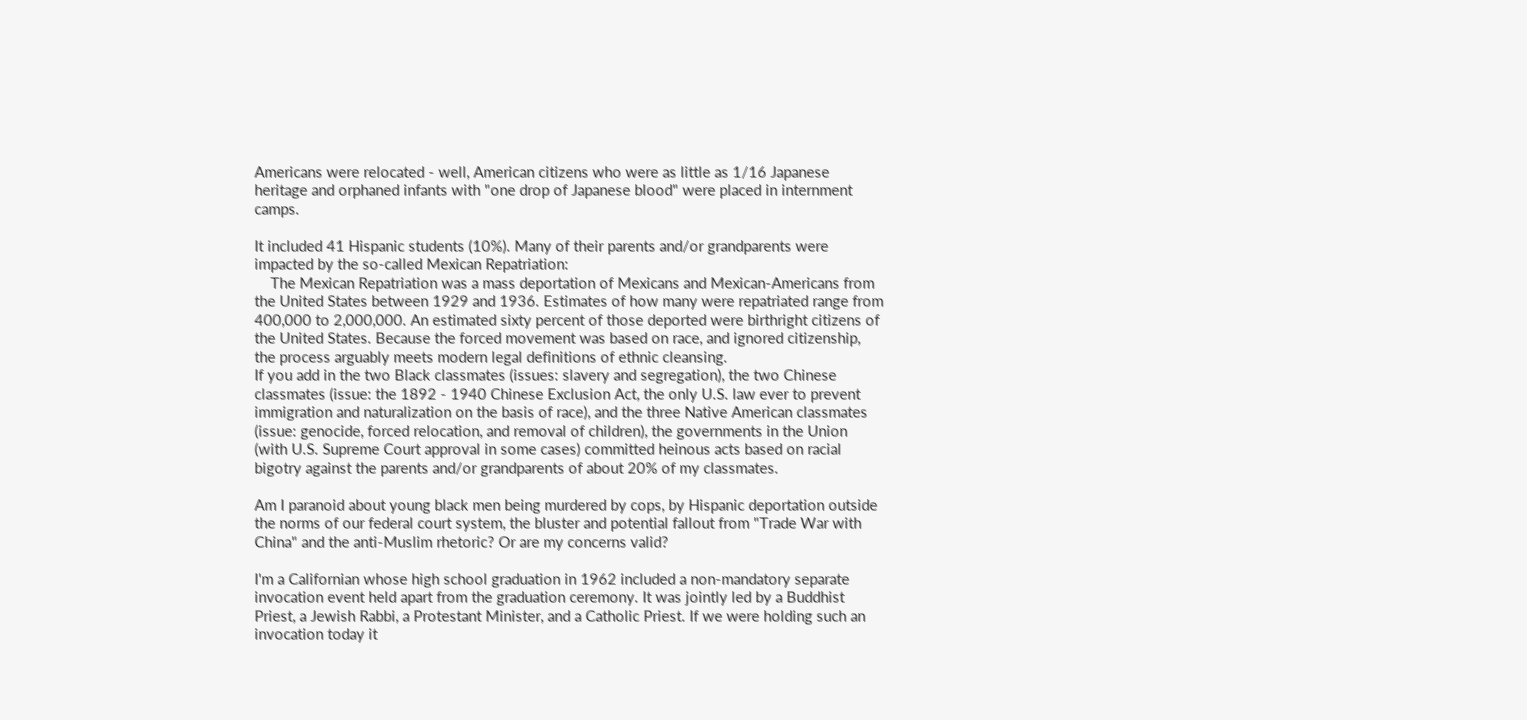Americans were relocated - well, American citizens who were as little as 1/16 Japanese heritage and orphaned infants with "one drop of Japanese blood" were placed in internment camps.

It included 41 Hispanic students (10%). Many of their parents and/or grandparents were impacted by the so-called Mexican Repatriation:
    The Mexican Repatriation was a mass deportation of Mexicans and Mexican-Americans from the United States between 1929 and 1936. Estimates of how many were repatriated range from 400,000 to 2,000,000. An estimated sixty percent of those deported were birthright citizens of the United States. Because the forced movement was based on race, and ignored citizenship, the process arguably meets modern legal definitions of ethnic cleansing.
If you add in the two Black classmates (issues: slavery and segregation), the two Chinese classmates (issue: the 1892 - 1940 Chinese Exclusion Act, the only U.S. law ever to prevent immigration and naturalization on the basis of race), and the three Native American classmates (issue: genocide, forced relocation, and removal of children), the governments in the Union (with U.S. Supreme Court approval in some cases) committed heinous acts based on racial bigotry against the parents and/or grandparents of about 20% of my classmates.

Am I paranoid about young black men being murdered by cops, by Hispanic deportation outside the norms of our federal court system, the bluster and potential fallout from "Trade War with China" and the anti-Muslim rhetoric? Or are my concerns valid?

I'm a Californian whose high school graduation in 1962 included a non-mandatory separate invocation event held apart from the graduation ceremony. It was jointly led by a Buddhist Priest, a Jewish Rabbi, a Protestant Minister, and a Catholic Priest. If we were holding such an invocation today it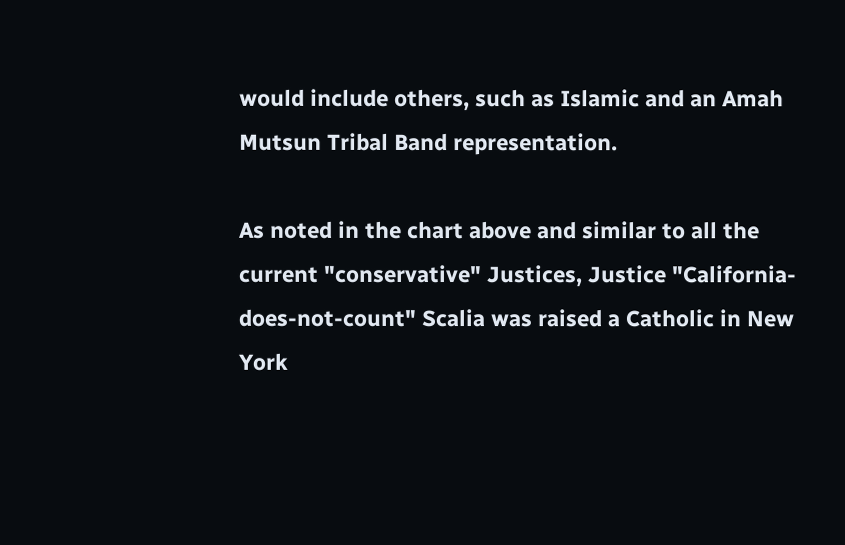would include others, such as Islamic and an Amah Mutsun Tribal Band representation.

As noted in the chart above and similar to all the current "conservative" Justices, Justice "California-does-not-count" Scalia was raised a Catholic in New York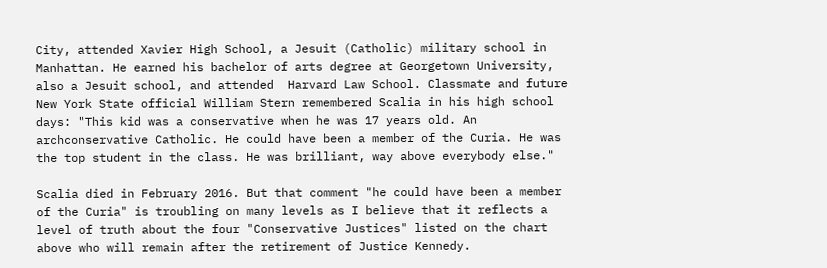City, attended Xavier High School, a Jesuit (Catholic) military school in Manhattan. He earned his bachelor of arts degree at Georgetown University, also a Jesuit school, and attended  Harvard Law School. Classmate and future New York State official William Stern remembered Scalia in his high school days: "This kid was a conservative when he was 17 years old. An archconservative Catholic. He could have been a member of the Curia. He was the top student in the class. He was brilliant, way above everybody else."

Scalia died in February 2016. But that comment "he could have been a member of the Curia" is troubling on many levels as I believe that it reflects a level of truth about the four "Conservative Justices" listed on the chart above who will remain after the retirement of Justice Kennedy.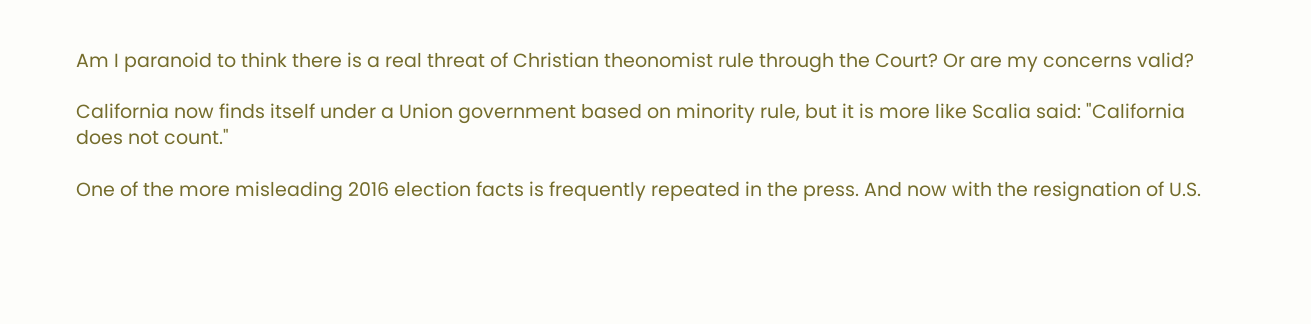Am I paranoid to think there is a real threat of Christian theonomist rule through the Court? Or are my concerns valid?

California now finds itself under a Union government based on minority rule, but it is more like Scalia said: "California does not count."

One of the more misleading 2016 election facts is frequently repeated in the press. And now with the resignation of U.S.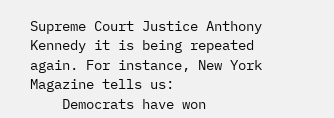Supreme Court Justice Anthony Kennedy it is being repeated again. For instance, New York Magazine tells us:
    Democrats have won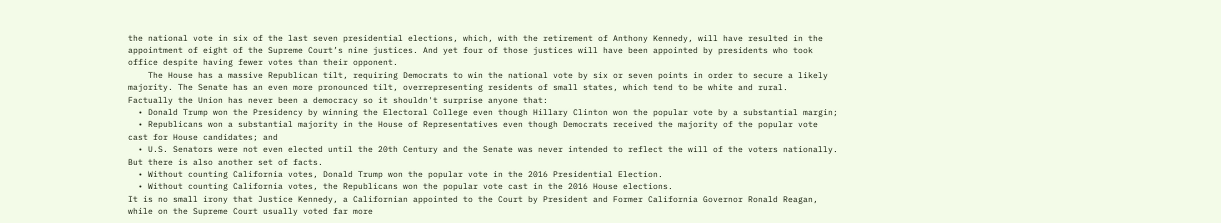the national vote in six of the last seven presidential elections, which, with the retirement of Anthony Kennedy, will have resulted in the appointment of eight of the Supreme Court’s nine justices. And yet four of those justices will have been appointed by presidents who took office despite having fewer votes than their opponent.
    The House has a massive Republican tilt, requiring Democrats to win the national vote by six or seven points in order to secure a likely majority. The Senate has an even more pronounced tilt, overrepresenting residents of small states, which tend to be white and rural.
Factually the Union has never been a democracy so it shouldn't surprise anyone that:
  • Donald Trump won the Presidency by winning the Electoral College even though Hillary Clinton won the popular vote by a substantial margin;
  • Republicans won a substantial majority in the House of Representatives even though Democrats received the majority of the popular vote cast for House candidates; and
  • U.S. Senators were not even elected until the 20th Century and the Senate was never intended to reflect the will of the voters nationally.
But there is also another set of facts.
  • Without counting California votes, Donald Trump won the popular vote in the 2016 Presidential Election.
  • Without counting California votes, the Republicans won the popular vote cast in the 2016 House elections.
It is no small irony that Justice Kennedy, a Californian appointed to the Court by President and Former California Governor Ronald Reagan, while on the Supreme Court usually voted far more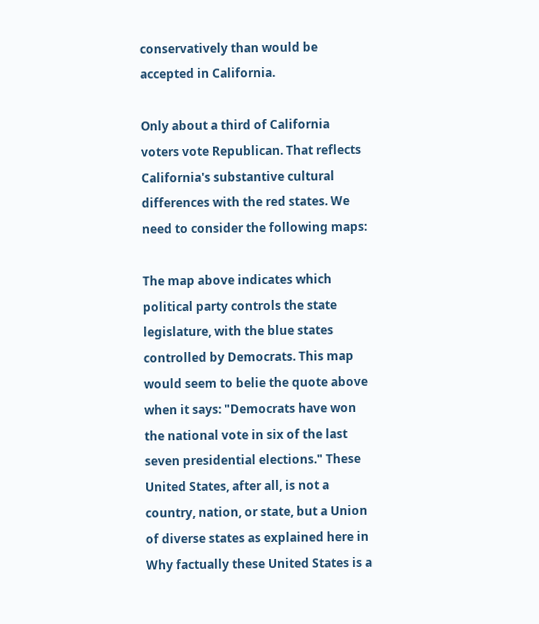conservatively than would be accepted in California.

Only about a third of California voters vote Republican. That reflects California's substantive cultural differences with the red states. We need to consider the following maps:

The map above indicates which political party controls the state legislature, with the blue states controlled by Democrats. This map would seem to belie the quote above when it says: "Democrats have won the national vote in six of the last seven presidential elections." These United States, after all, is not a country, nation, or state, but a Union of diverse states as explained here in Why factually these United States is a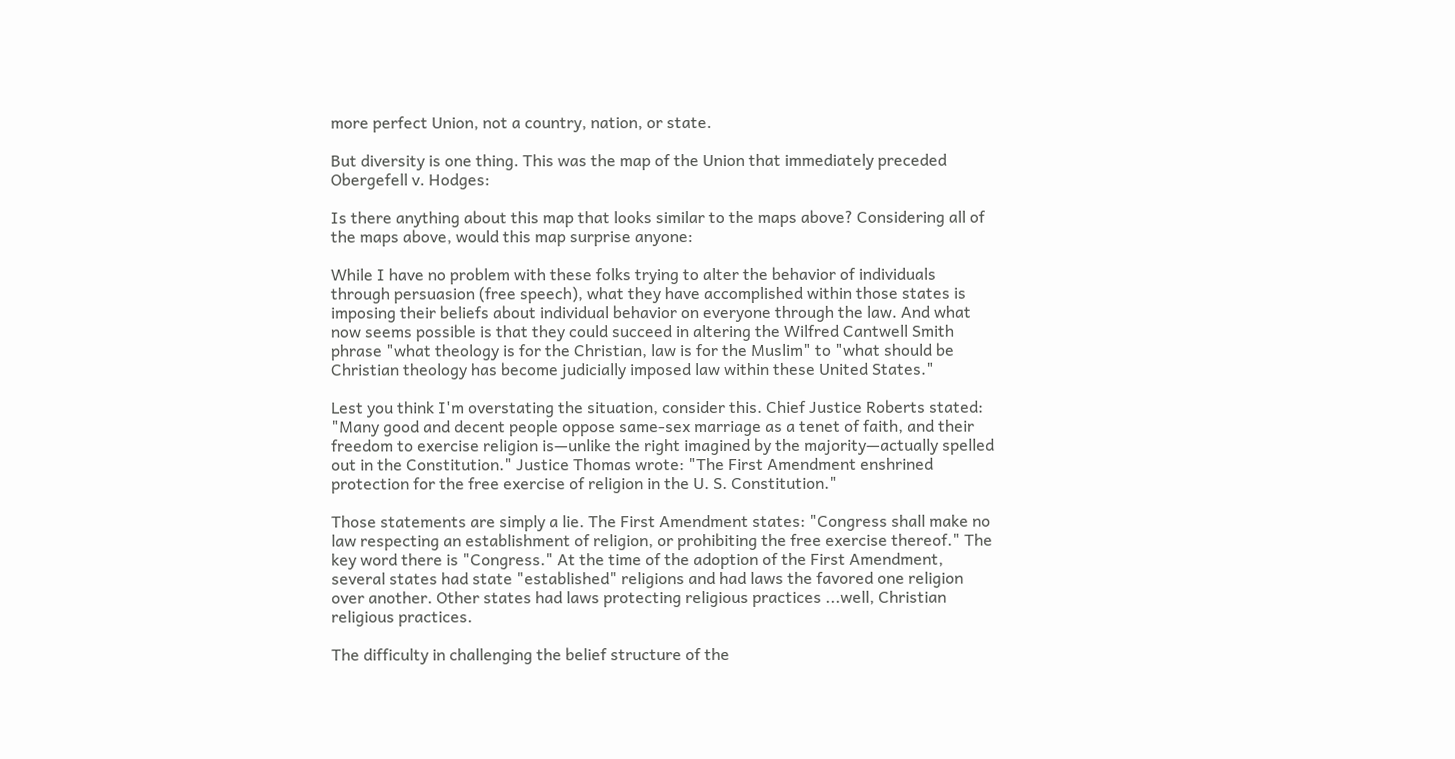more perfect Union, not a country, nation, or state.

But diversity is one thing. This was the map of the Union that immediately preceded Obergefell v. Hodges:

Is there anything about this map that looks similar to the maps above? Considering all of the maps above, would this map surprise anyone:

While I have no problem with these folks trying to alter the behavior of individuals through persuasion (free speech), what they have accomplished within those states is imposing their beliefs about individual behavior on everyone through the law. And what now seems possible is that they could succeed in altering the Wilfred Cantwell Smith phrase "what theology is for the Christian, law is for the Muslim" to "what should be Christian theology has become judicially imposed law within these United States."

Lest you think I'm overstating the situation, consider this. Chief Justice Roberts stated: "Many good and decent people oppose same-sex marriage as a tenet of faith, and their freedom to exercise religion is—unlike the right imagined by the majority—actually spelled out in the Constitution." Justice Thomas wrote: "The First Amendment enshrined protection for the free exercise of religion in the U. S. Constitution."

Those statements are simply a lie. The First Amendment states: "Congress shall make no law respecting an establishment of religion, or prohibiting the free exercise thereof." The key word there is "Congress." At the time of the adoption of the First Amendment, several states had state "established" religions and had laws the favored one religion over another. Other states had laws protecting religious practices ...well, Christian religious practices.

The difficulty in challenging the belief structure of the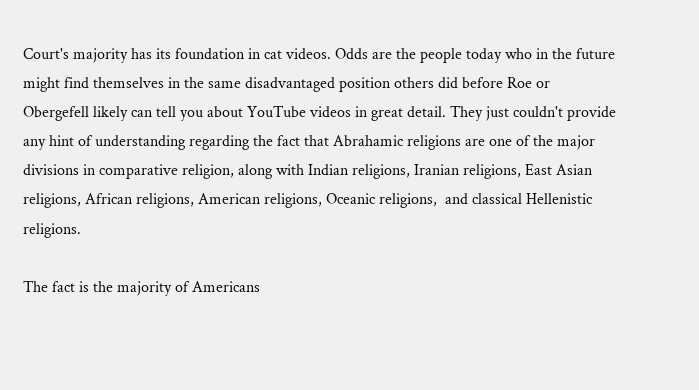Court's majority has its foundation in cat videos. Odds are the people today who in the future might find themselves in the same disadvantaged position others did before Roe or Obergefell likely can tell you about YouTube videos in great detail. They just couldn't provide any hint of understanding regarding the fact that Abrahamic religions are one of the major divisions in comparative religion, along with Indian religions, Iranian religions, East Asian religions, African religions, American religions, Oceanic religions,  and classical Hellenistic religions.

The fact is the majority of Americans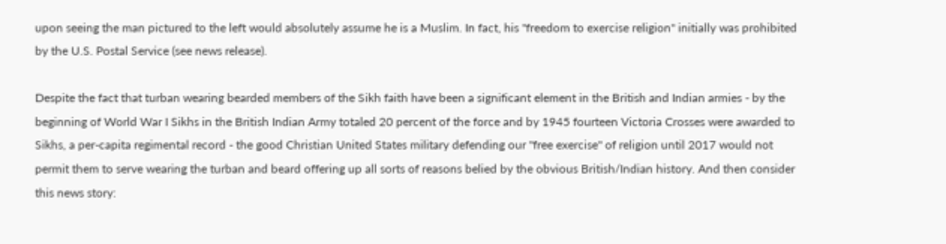upon seeing the man pictured to the left would absolutely assume he is a Muslim. In fact, his "freedom to exercise religion" initially was prohibited by the U.S. Postal Service (see news release).

Despite the fact that turban wearing bearded members of the Sikh faith have been a significant element in the British and Indian armies - by the beginning of World War I Sikhs in the British Indian Army totaled 20 percent of the force and by 1945 fourteen Victoria Crosses were awarded to Sikhs, a per-capita regimental record - the good Christian United States military defending our "free exercise" of religion until 2017 would not permit them to serve wearing the turban and beard offering up all sorts of reasons belied by the obvious British/Indian history. And then consider this news story: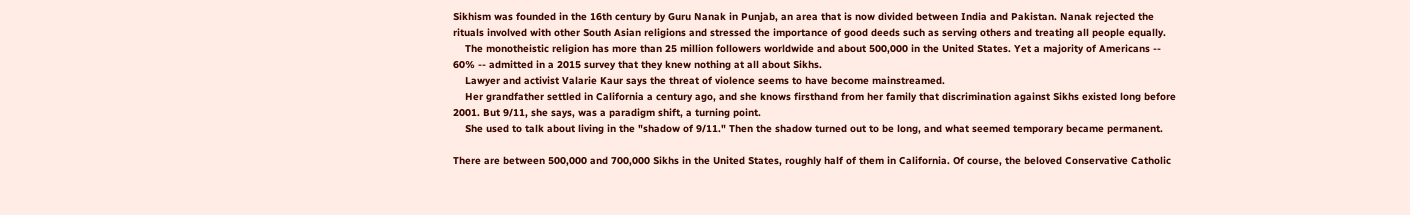Sikhism was founded in the 16th century by Guru Nanak in Punjab, an area that is now divided between India and Pakistan. Nanak rejected the rituals involved with other South Asian religions and stressed the importance of good deeds such as serving others and treating all people equally.
    The monotheistic religion has more than 25 million followers worldwide and about 500,000 in the United States. Yet a majority of Americans -- 60% -- admitted in a 2015 survey that they knew nothing at all about Sikhs.
    Lawyer and activist Valarie Kaur says the threat of violence seems to have become mainstreamed.
    Her grandfather settled in California a century ago, and she knows firsthand from her family that discrimination against Sikhs existed long before 2001. But 9/11, she says, was a paradigm shift, a turning point.
    She used to talk about living in the "shadow of 9/11." Then the shadow turned out to be long, and what seemed temporary became permanent.

There are between 500,000 and 700,000 Sikhs in the United States, roughly half of them in California. Of course, the beloved Conservative Catholic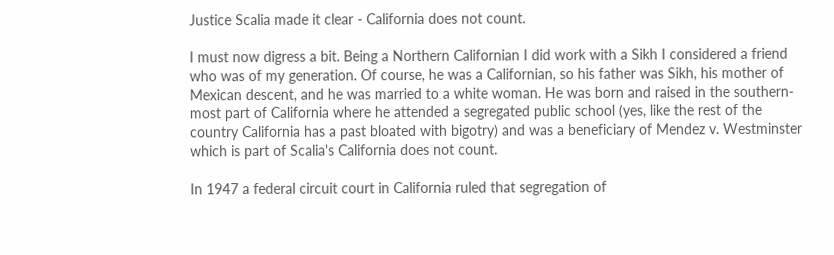Justice Scalia made it clear - California does not count.

I must now digress a bit. Being a Northern Californian I did work with a Sikh I considered a friend who was of my generation. Of course, he was a Californian, so his father was Sikh, his mother of Mexican descent, and he was married to a white woman. He was born and raised in the southern-most part of California where he attended a segregated public school (yes, like the rest of the country California has a past bloated with bigotry) and was a beneficiary of Mendez v. Westminster which is part of Scalia's California does not count.

In 1947 a federal circuit court in California ruled that segregation of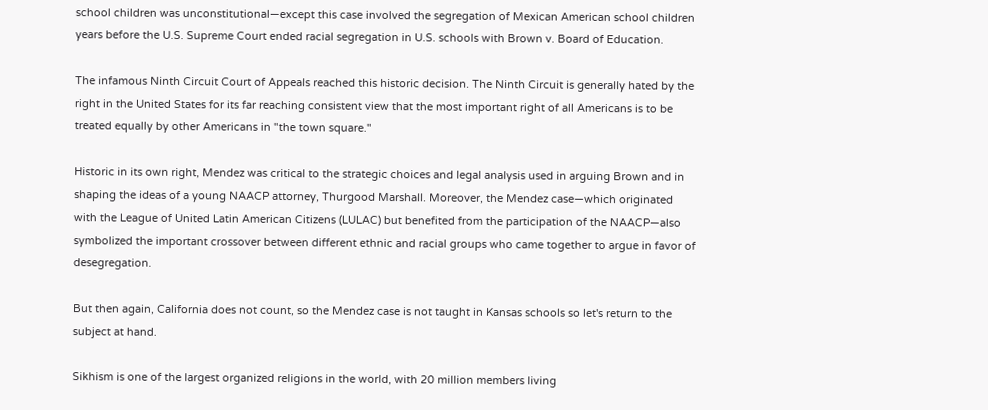school children was unconstitutional—except this case involved the segregation of Mexican American school children years before the U.S. Supreme Court ended racial segregation in U.S. schools with Brown v. Board of Education.

The infamous Ninth Circuit Court of Appeals reached this historic decision. The Ninth Circuit is generally hated by the right in the United States for its far reaching consistent view that the most important right of all Americans is to be treated equally by other Americans in "the town square."

Historic in its own right, Mendez was critical to the strategic choices and legal analysis used in arguing Brown and in shaping the ideas of a young NAACP attorney, Thurgood Marshall. Moreover, the Mendez case—which originated with the League of United Latin American Citizens (LULAC) but benefited from the participation of the NAACP—also symbolized the important crossover between different ethnic and racial groups who came together to argue in favor of desegregation.

But then again, California does not count, so the Mendez case is not taught in Kansas schools so let's return to the subject at hand.

Sikhism is one of the largest organized religions in the world, with 20 million members living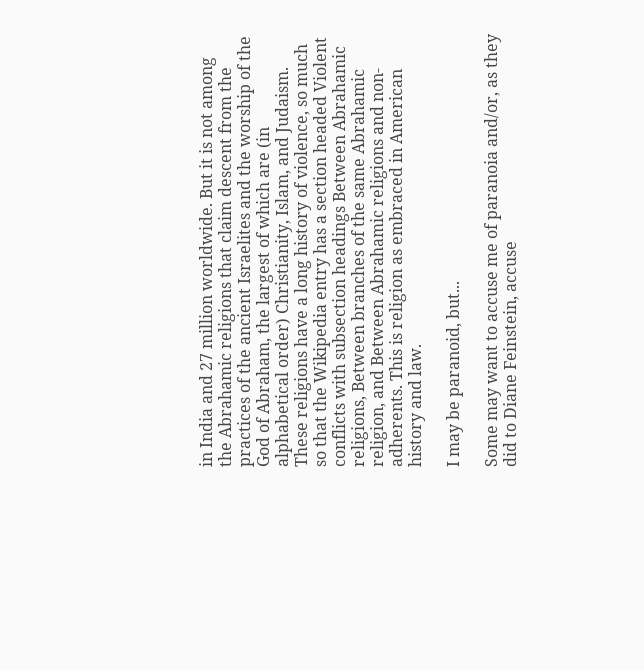in India and 27 million worldwide. But it is not among the Abrahamic religions that claim descent from the practices of the ancient Israelites and the worship of the God of Abraham, the largest of which are (in alphabetical order) Christianity, Islam, and Judaism. These religions have a long history of violence, so much so that the Wikipedia entry has a section headed Violent conflicts with subsection headings Between Abrahamic religions, Between branches of the same Abrahamic religion, and Between Abrahamic religions and non-adherents. This is religion as embraced in American history and law.

I may be paranoid, but...

Some may want to accuse me of paranoia and/or, as they did to Diane Feinstein, accuse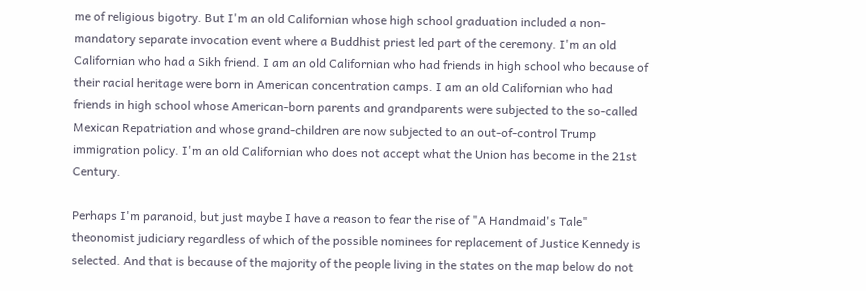me of religious bigotry. But I'm an old Californian whose high school graduation included a non-mandatory separate invocation event where a Buddhist priest led part of the ceremony. I'm an old Californian who had a Sikh friend. I am an old Californian who had friends in high school who because of their racial heritage were born in American concentration camps. I am an old Californian who had friends in high school whose American-born parents and grandparents were subjected to the so-called Mexican Repatriation and whose grand-children are now subjected to an out-of-control Trump immigration policy. I'm an old Californian who does not accept what the Union has become in the 21st Century.

Perhaps I'm paranoid, but just maybe I have a reason to fear the rise of "A Handmaid's Tale" theonomist judiciary regardless of which of the possible nominees for replacement of Justice Kennedy is selected. And that is because of the majority of the people living in the states on the map below do not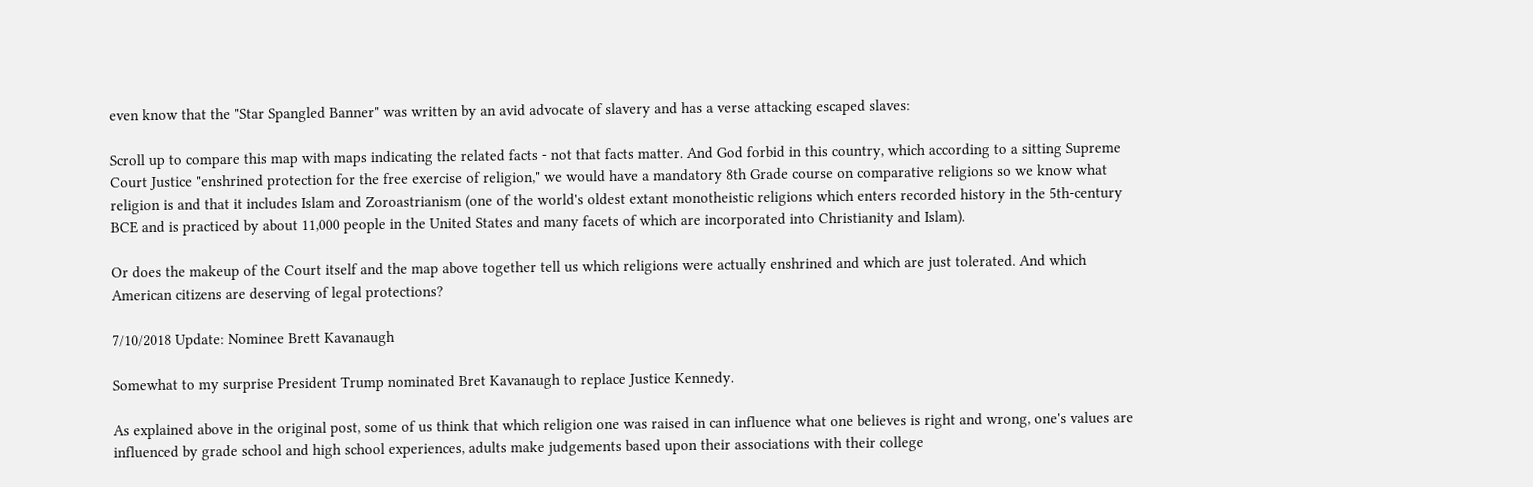even know that the "Star Spangled Banner" was written by an avid advocate of slavery and has a verse attacking escaped slaves:

Scroll up to compare this map with maps indicating the related facts - not that facts matter. And God forbid in this country, which according to a sitting Supreme Court Justice "enshrined protection for the free exercise of religion," we would have a mandatory 8th Grade course on comparative religions so we know what religion is and that it includes Islam and Zoroastrianism (one of the world's oldest extant monotheistic religions which enters recorded history in the 5th-century BCE and is practiced by about 11,000 people in the United States and many facets of which are incorporated into Christianity and Islam).

Or does the makeup of the Court itself and the map above together tell us which religions were actually enshrined and which are just tolerated. And which American citizens are deserving of legal protections?

7/10/2018 Update: Nominee Brett Kavanaugh

Somewhat to my surprise President Trump nominated Bret Kavanaugh to replace Justice Kennedy.

As explained above in the original post, some of us think that which religion one was raised in can influence what one believes is right and wrong, one's values are influenced by grade school and high school experiences, adults make judgements based upon their associations with their college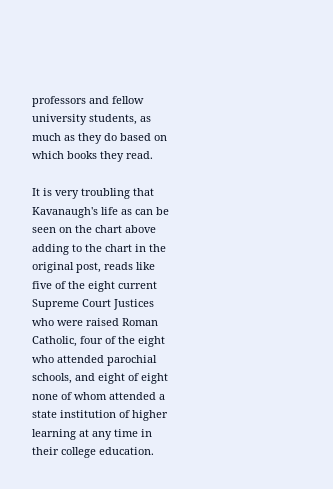professors and fellow university students, as much as they do based on which books they read.

It is very troubling that Kavanaugh's life as can be seen on the chart above adding to the chart in the original post, reads like five of the eight current Supreme Court Justices who were raised Roman Catholic, four of the eight who attended parochial schools, and eight of eight none of whom attended a state institution of higher learning at any time in their college education.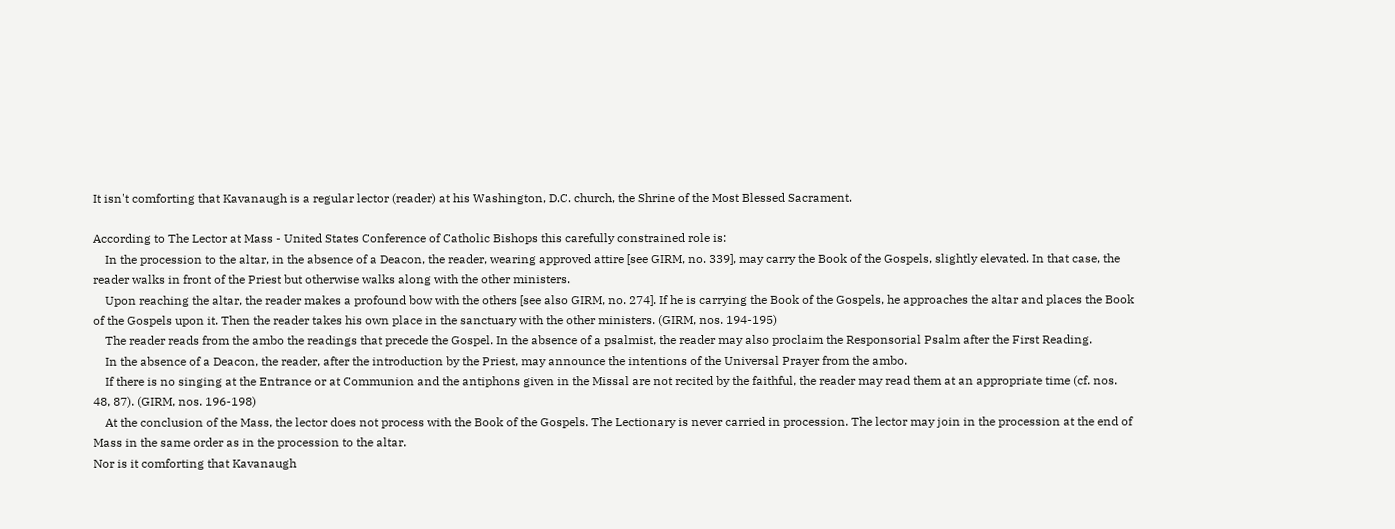It isn't comforting that Kavanaugh is a regular lector (reader) at his Washington, D.C. church, the Shrine of the Most Blessed Sacrament.

According to The Lector at Mass - United States Conference of Catholic Bishops this carefully constrained role is:
    In the procession to the altar, in the absence of a Deacon, the reader, wearing approved attire [see GIRM, no. 339], may carry the Book of the Gospels, slightly elevated. In that case, the reader walks in front of the Priest but otherwise walks along with the other ministers.
    Upon reaching the altar, the reader makes a profound bow with the others [see also GIRM, no. 274]. If he is carrying the Book of the Gospels, he approaches the altar and places the Book of the Gospels upon it. Then the reader takes his own place in the sanctuary with the other ministers. (GIRM, nos. 194-195)
    The reader reads from the ambo the readings that precede the Gospel. In the absence of a psalmist, the reader may also proclaim the Responsorial Psalm after the First Reading.
    In the absence of a Deacon, the reader, after the introduction by the Priest, may announce the intentions of the Universal Prayer from the ambo.
    If there is no singing at the Entrance or at Communion and the antiphons given in the Missal are not recited by the faithful, the reader may read them at an appropriate time (cf. nos. 48, 87). (GIRM, nos. 196-198)
    At the conclusion of the Mass, the lector does not process with the Book of the Gospels. The Lectionary is never carried in procession. The lector may join in the procession at the end of Mass in the same order as in the procession to the altar.
Nor is it comforting that Kavanaugh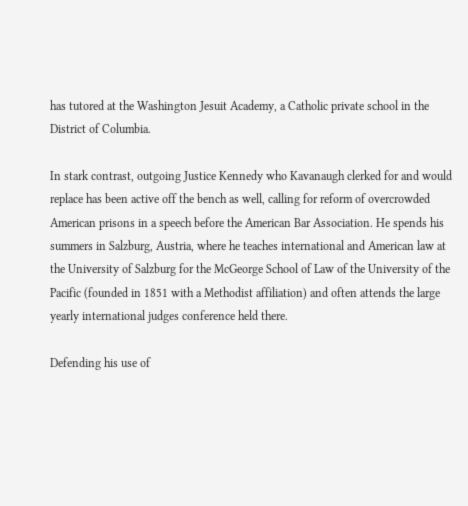has tutored at the Washington Jesuit Academy, a Catholic private school in the District of Columbia.

In stark contrast, outgoing Justice Kennedy who Kavanaugh clerked for and would replace has been active off the bench as well, calling for reform of overcrowded American prisons in a speech before the American Bar Association. He spends his summers in Salzburg, Austria, where he teaches international and American law at the University of Salzburg for the McGeorge School of Law of the University of the Pacific (founded in 1851 with a Methodist affiliation) and often attends the large yearly international judges conference held there.

Defending his use of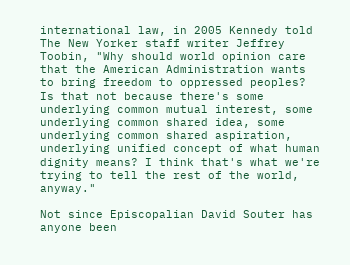international law, in 2005 Kennedy told The New Yorker staff writer Jeffrey Toobin, "Why should world opinion care that the American Administration wants to bring freedom to oppressed peoples? Is that not because there's some underlying common mutual interest, some underlying common shared idea, some underlying common shared aspiration, underlying unified concept of what human dignity means? I think that's what we're trying to tell the rest of the world, anyway."

Not since Episcopalian David Souter has anyone been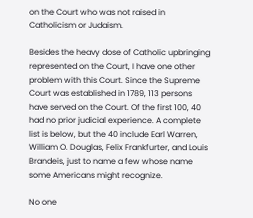on the Court who was not raised in Catholicism or Judaism.

Besides the heavy dose of Catholic upbringing represented on the Court, I have one other problem with this Court. Since the Supreme Court was established in 1789, 113 persons have served on the Court. Of the first 100, 40 had no prior judicial experience. A complete list is below, but the 40 include Earl Warren, William O. Douglas, Felix Frankfurter, and Louis Brandeis, just to name a few whose name some Americans might recognize.

No one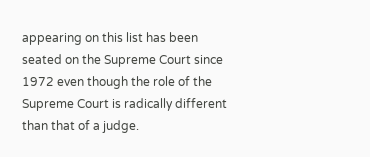appearing on this list has been seated on the Supreme Court since 1972 even though the role of the Supreme Court is radically different than that of a judge.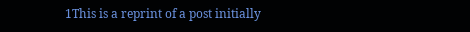1This is a reprint of a post initially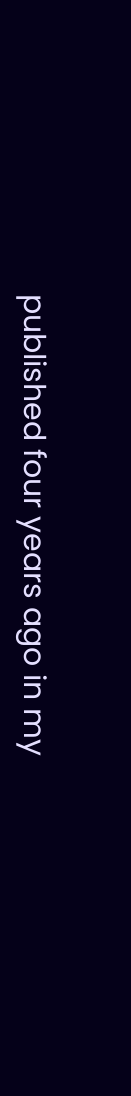published four years ago in my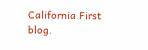California First blog.